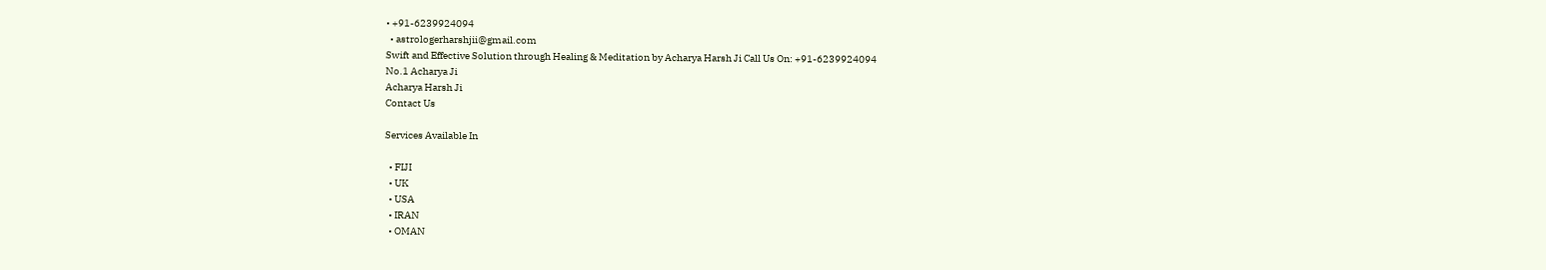• +91-6239924094
  • astrologerharshjii@gmail.com
Swift and Effective Solution through Healing & Meditation by Acharya Harsh Ji Call Us On: +91-6239924094
No.1 Acharya Ji
Acharya Harsh Ji
Contact Us

Services Available In

  • FIJI
  • UK
  • USA
  • IRAN
  • OMAN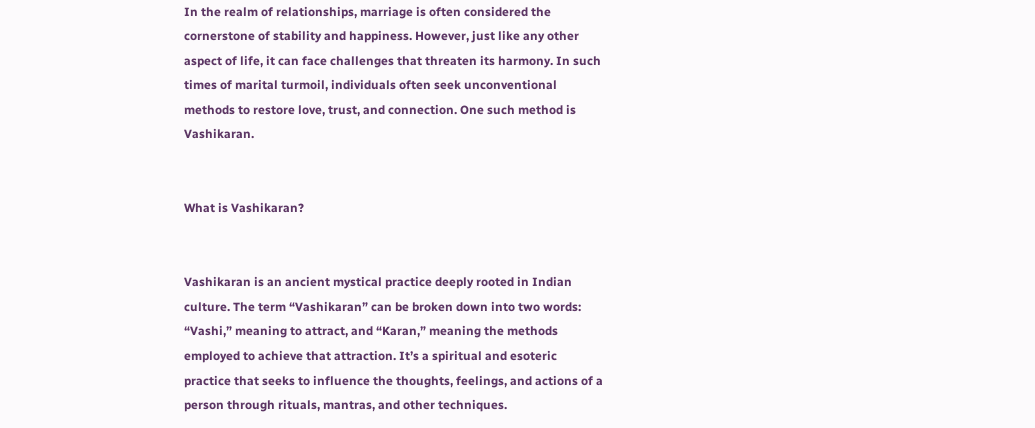In the realm of relationships, marriage is often considered the cornerstone of stability and happiness. However, just like any other aspect of life, it can face challenges that threaten its harmony. In such times of marital turmoil, individuals often seek unconventional methods to restore love, trust, and connection. One such method is Vashikaran.


What is Vashikaran?


Vashikaran is an ancient mystical practice deeply rooted in Indian culture. The term “Vashikaran” can be broken down into two words: “Vashi,” meaning to attract, and “Karan,” meaning the methods employed to achieve that attraction. It’s a spiritual and esoteric practice that seeks to influence the thoughts, feelings, and actions of a person through rituals, mantras, and other techniques.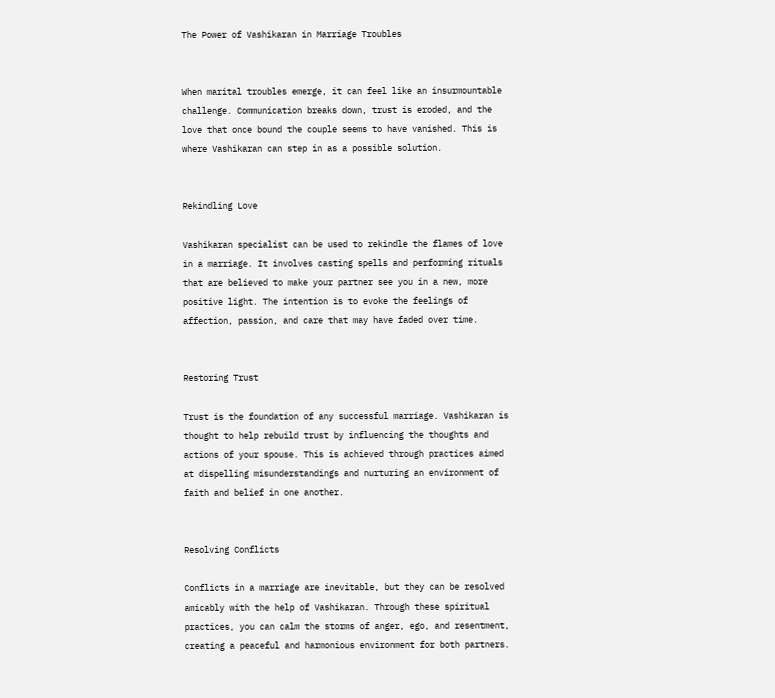The Power of Vashikaran in Marriage Troubles


When marital troubles emerge, it can feel like an insurmountable challenge. Communication breaks down, trust is eroded, and the love that once bound the couple seems to have vanished. This is where Vashikaran can step in as a possible solution.


Rekindling Love

Vashikaran specialist can be used to rekindle the flames of love in a marriage. It involves casting spells and performing rituals that are believed to make your partner see you in a new, more positive light. The intention is to evoke the feelings of affection, passion, and care that may have faded over time.


Restoring Trust

Trust is the foundation of any successful marriage. Vashikaran is thought to help rebuild trust by influencing the thoughts and actions of your spouse. This is achieved through practices aimed at dispelling misunderstandings and nurturing an environment of faith and belief in one another.


Resolving Conflicts

Conflicts in a marriage are inevitable, but they can be resolved amicably with the help of Vashikaran. Through these spiritual practices, you can calm the storms of anger, ego, and resentment, creating a peaceful and harmonious environment for both partners.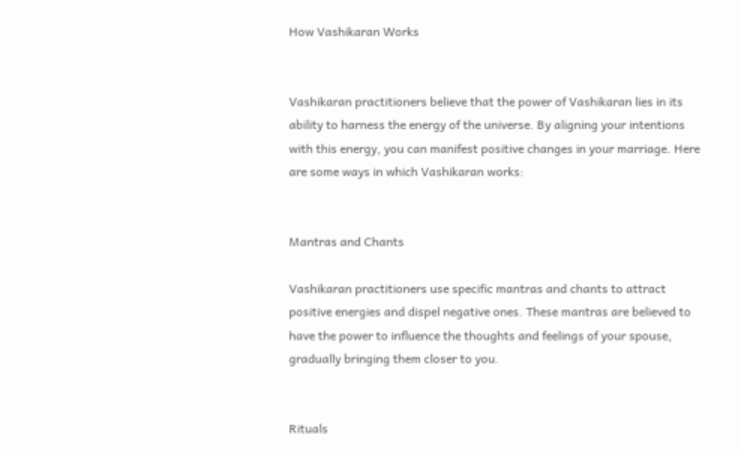How Vashikaran Works


Vashikaran practitioners believe that the power of Vashikaran lies in its ability to harness the energy of the universe. By aligning your intentions with this energy, you can manifest positive changes in your marriage. Here are some ways in which Vashikaran works:


Mantras and Chants

Vashikaran practitioners use specific mantras and chants to attract positive energies and dispel negative ones. These mantras are believed to have the power to influence the thoughts and feelings of your spouse, gradually bringing them closer to you.


Rituals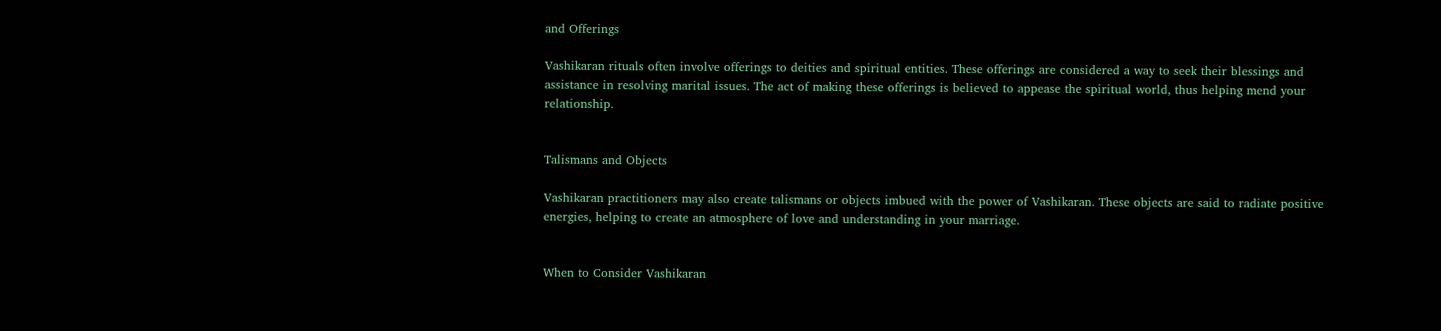and Offerings

Vashikaran rituals often involve offerings to deities and spiritual entities. These offerings are considered a way to seek their blessings and assistance in resolving marital issues. The act of making these offerings is believed to appease the spiritual world, thus helping mend your relationship.


Talismans and Objects

Vashikaran practitioners may also create talismans or objects imbued with the power of Vashikaran. These objects are said to radiate positive energies, helping to create an atmosphere of love and understanding in your marriage.


When to Consider Vashikaran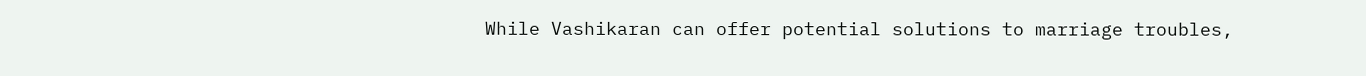While Vashikaran can offer potential solutions to marriage troubles,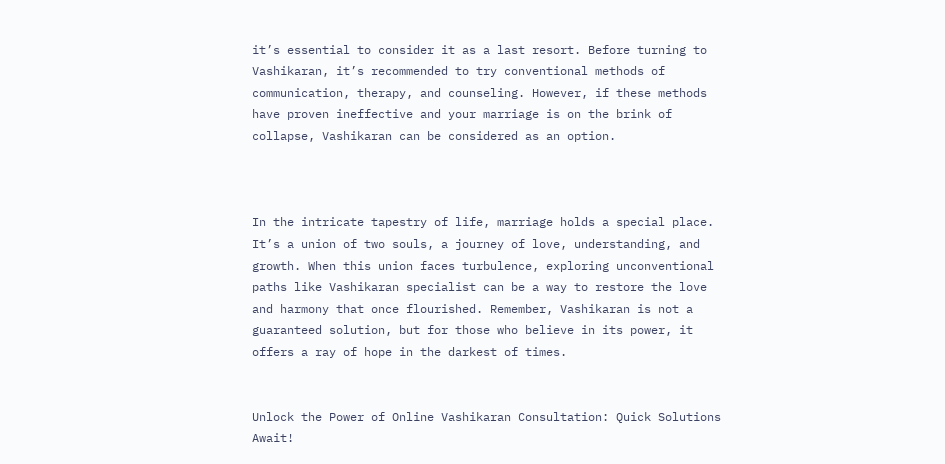it’s essential to consider it as a last resort. Before turning to Vashikaran, it’s recommended to try conventional methods of communication, therapy, and counseling. However, if these methods have proven ineffective and your marriage is on the brink of collapse, Vashikaran can be considered as an option.



In the intricate tapestry of life, marriage holds a special place. It’s a union of two souls, a journey of love, understanding, and growth. When this union faces turbulence, exploring unconventional paths like Vashikaran specialist can be a way to restore the love and harmony that once flourished. Remember, Vashikaran is not a guaranteed solution, but for those who believe in its power, it offers a ray of hope in the darkest of times.


Unlock the Power of Online Vashikaran Consultation: Quick Solutions Await!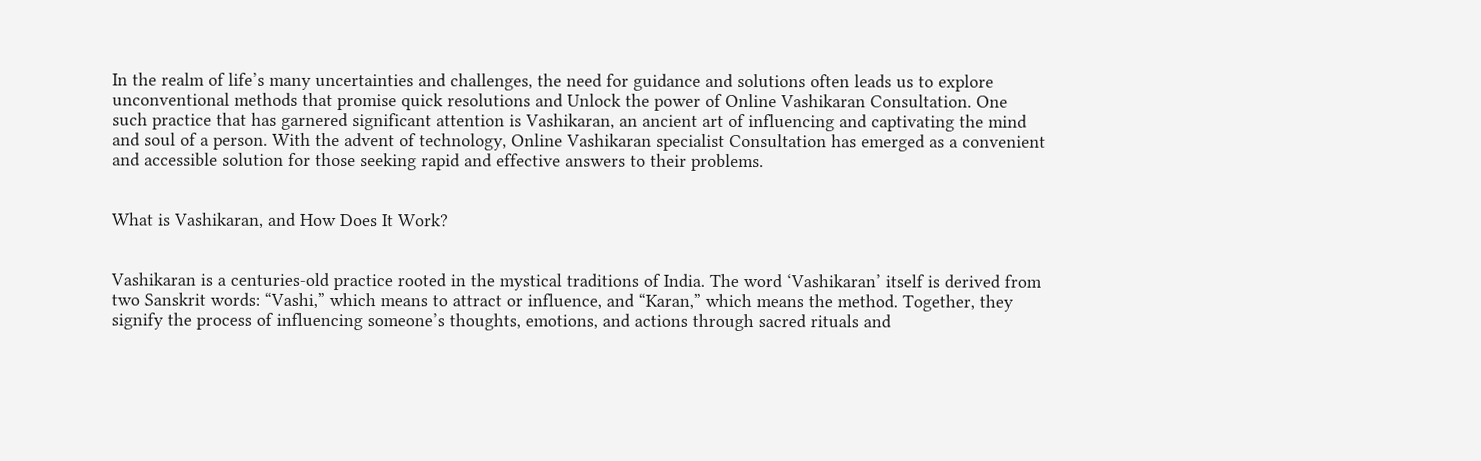In the realm of life’s many uncertainties and challenges, the need for guidance and solutions often leads us to explore unconventional methods that promise quick resolutions and Unlock the power of Online Vashikaran Consultation. One such practice that has garnered significant attention is Vashikaran, an ancient art of influencing and captivating the mind and soul of a person. With the advent of technology, Online Vashikaran specialist Consultation has emerged as a convenient and accessible solution for those seeking rapid and effective answers to their problems.


What is Vashikaran, and How Does It Work?


Vashikaran is a centuries-old practice rooted in the mystical traditions of India. The word ‘Vashikaran’ itself is derived from two Sanskrit words: “Vashi,” which means to attract or influence, and “Karan,” which means the method. Together, they signify the process of influencing someone’s thoughts, emotions, and actions through sacred rituals and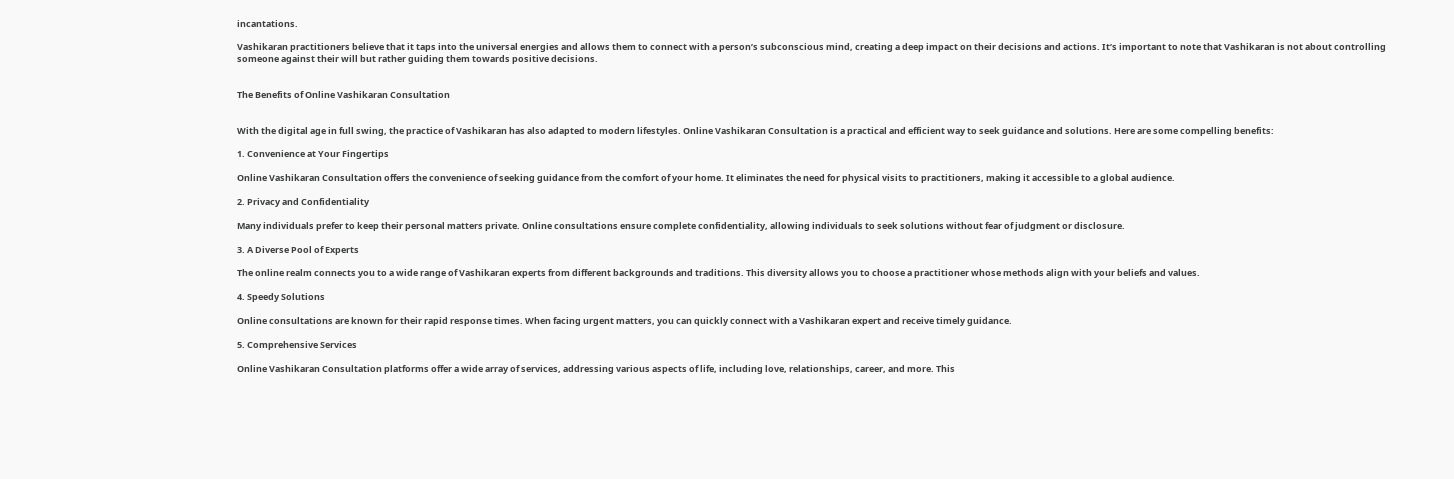incantations.

Vashikaran practitioners believe that it taps into the universal energies and allows them to connect with a person’s subconscious mind, creating a deep impact on their decisions and actions. It’s important to note that Vashikaran is not about controlling someone against their will but rather guiding them towards positive decisions.


The Benefits of Online Vashikaran Consultation


With the digital age in full swing, the practice of Vashikaran has also adapted to modern lifestyles. Online Vashikaran Consultation is a practical and efficient way to seek guidance and solutions. Here are some compelling benefits:

1. Convenience at Your Fingertips

Online Vashikaran Consultation offers the convenience of seeking guidance from the comfort of your home. It eliminates the need for physical visits to practitioners, making it accessible to a global audience.

2. Privacy and Confidentiality

Many individuals prefer to keep their personal matters private. Online consultations ensure complete confidentiality, allowing individuals to seek solutions without fear of judgment or disclosure.

3. A Diverse Pool of Experts

The online realm connects you to a wide range of Vashikaran experts from different backgrounds and traditions. This diversity allows you to choose a practitioner whose methods align with your beliefs and values.

4. Speedy Solutions

Online consultations are known for their rapid response times. When facing urgent matters, you can quickly connect with a Vashikaran expert and receive timely guidance.

5. Comprehensive Services

Online Vashikaran Consultation platforms offer a wide array of services, addressing various aspects of life, including love, relationships, career, and more. This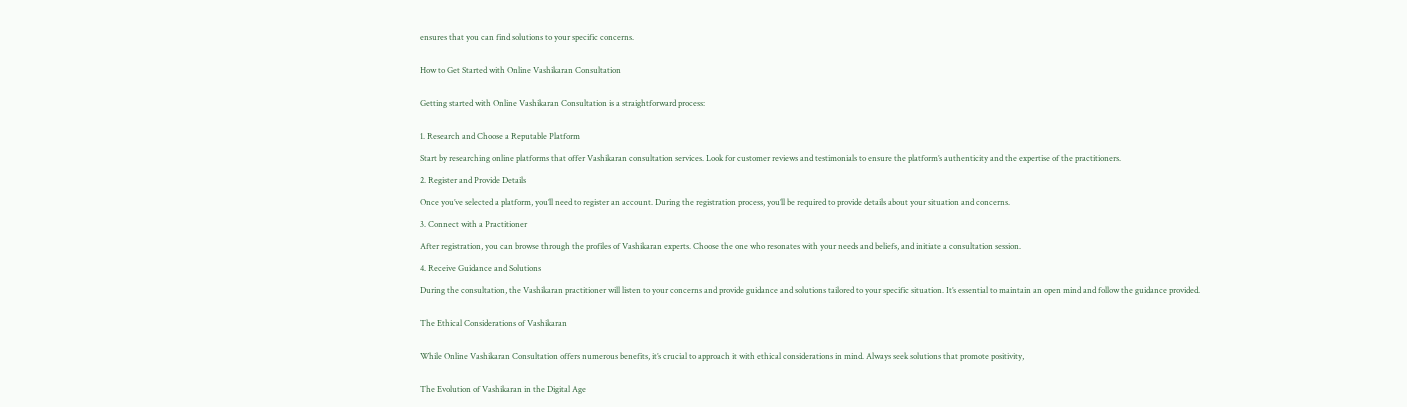ensures that you can find solutions to your specific concerns.


How to Get Started with Online Vashikaran Consultation


Getting started with Online Vashikaran Consultation is a straightforward process:


1. Research and Choose a Reputable Platform

Start by researching online platforms that offer Vashikaran consultation services. Look for customer reviews and testimonials to ensure the platform’s authenticity and the expertise of the practitioners.

2. Register and Provide Details

Once you’ve selected a platform, you’ll need to register an account. During the registration process, you’ll be required to provide details about your situation and concerns.

3. Connect with a Practitioner

After registration, you can browse through the profiles of Vashikaran experts. Choose the one who resonates with your needs and beliefs, and initiate a consultation session.

4. Receive Guidance and Solutions

During the consultation, the Vashikaran practitioner will listen to your concerns and provide guidance and solutions tailored to your specific situation. It’s essential to maintain an open mind and follow the guidance provided.


The Ethical Considerations of Vashikaran


While Online Vashikaran Consultation offers numerous benefits, it’s crucial to approach it with ethical considerations in mind. Always seek solutions that promote positivity,


The Evolution of Vashikaran in the Digital Age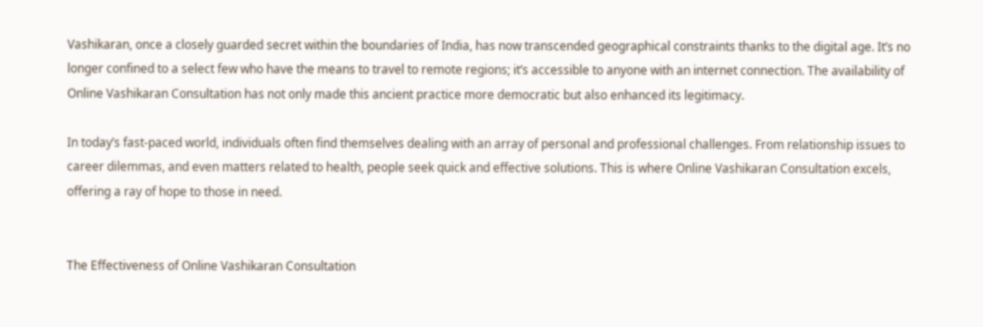Vashikaran, once a closely guarded secret within the boundaries of India, has now transcended geographical constraints thanks to the digital age. It’s no longer confined to a select few who have the means to travel to remote regions; it’s accessible to anyone with an internet connection. The availability of Online Vashikaran Consultation has not only made this ancient practice more democratic but also enhanced its legitimacy.

In today’s fast-paced world, individuals often find themselves dealing with an array of personal and professional challenges. From relationship issues to career dilemmas, and even matters related to health, people seek quick and effective solutions. This is where Online Vashikaran Consultation excels, offering a ray of hope to those in need.


The Effectiveness of Online Vashikaran Consultation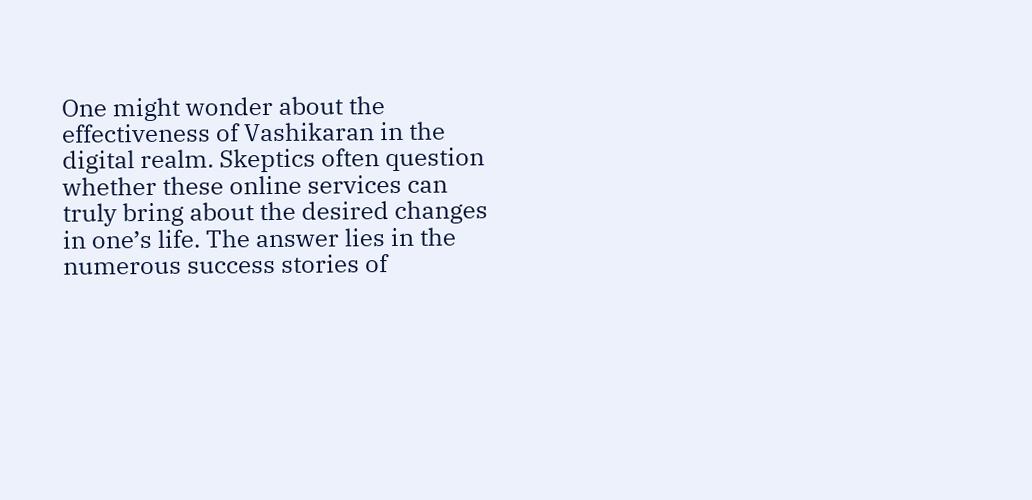One might wonder about the effectiveness of Vashikaran in the digital realm. Skeptics often question whether these online services can truly bring about the desired changes in one’s life. The answer lies in the numerous success stories of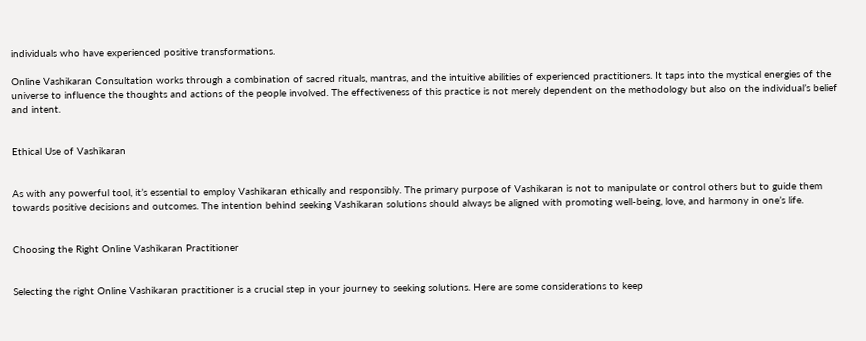individuals who have experienced positive transformations.

Online Vashikaran Consultation works through a combination of sacred rituals, mantras, and the intuitive abilities of experienced practitioners. It taps into the mystical energies of the universe to influence the thoughts and actions of the people involved. The effectiveness of this practice is not merely dependent on the methodology but also on the individual’s belief and intent.


Ethical Use of Vashikaran


As with any powerful tool, it’s essential to employ Vashikaran ethically and responsibly. The primary purpose of Vashikaran is not to manipulate or control others but to guide them towards positive decisions and outcomes. The intention behind seeking Vashikaran solutions should always be aligned with promoting well-being, love, and harmony in one’s life.


Choosing the Right Online Vashikaran Practitioner


Selecting the right Online Vashikaran practitioner is a crucial step in your journey to seeking solutions. Here are some considerations to keep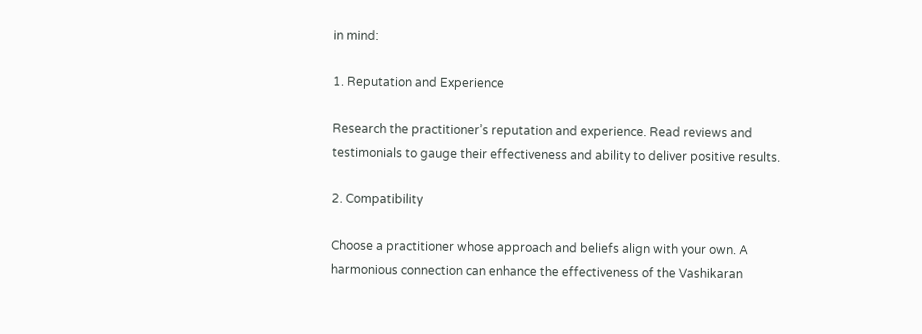in mind:

1. Reputation and Experience

Research the practitioner’s reputation and experience. Read reviews and testimonials to gauge their effectiveness and ability to deliver positive results.

2. Compatibility

Choose a practitioner whose approach and beliefs align with your own. A harmonious connection can enhance the effectiveness of the Vashikaran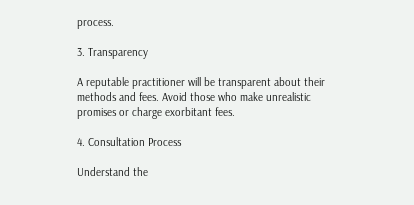process.

3. Transparency

A reputable practitioner will be transparent about their methods and fees. Avoid those who make unrealistic promises or charge exorbitant fees.

4. Consultation Process

Understand the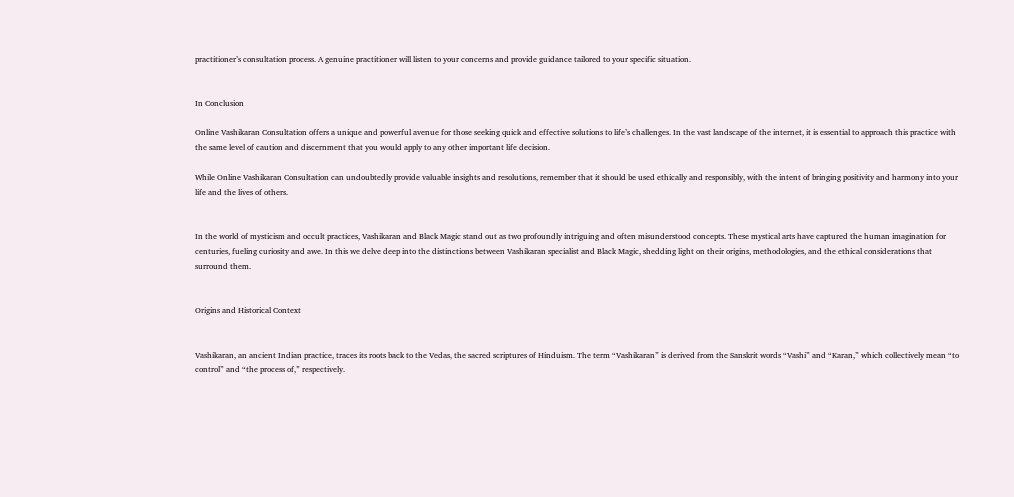practitioner’s consultation process. A genuine practitioner will listen to your concerns and provide guidance tailored to your specific situation.


In Conclusion

Online Vashikaran Consultation offers a unique and powerful avenue for those seeking quick and effective solutions to life’s challenges. In the vast landscape of the internet, it is essential to approach this practice with the same level of caution and discernment that you would apply to any other important life decision.

While Online Vashikaran Consultation can undoubtedly provide valuable insights and resolutions, remember that it should be used ethically and responsibly, with the intent of bringing positivity and harmony into your life and the lives of others.


In the world of mysticism and occult practices, Vashikaran and Black Magic stand out as two profoundly intriguing and often misunderstood concepts. These mystical arts have captured the human imagination for centuries, fueling curiosity and awe. In this we delve deep into the distinctions between Vashikaran specialist and Black Magic, shedding light on their origins, methodologies, and the ethical considerations that surround them.


Origins and Historical Context


Vashikaran, an ancient Indian practice, traces its roots back to the Vedas, the sacred scriptures of Hinduism. The term “Vashikaran” is derived from the Sanskrit words “Vashi” and “Karan,” which collectively mean “to control” and “the process of,” respectively.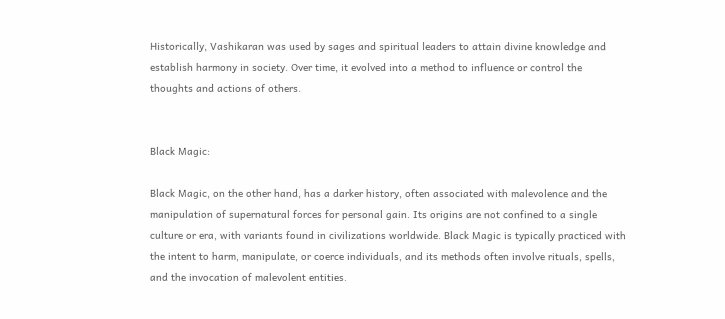Historically, Vashikaran was used by sages and spiritual leaders to attain divine knowledge and establish harmony in society. Over time, it evolved into a method to influence or control the thoughts and actions of others.


Black Magic:

Black Magic, on the other hand, has a darker history, often associated with malevolence and the manipulation of supernatural forces for personal gain. Its origins are not confined to a single culture or era, with variants found in civilizations worldwide. Black Magic is typically practiced with the intent to harm, manipulate, or coerce individuals, and its methods often involve rituals, spells, and the invocation of malevolent entities.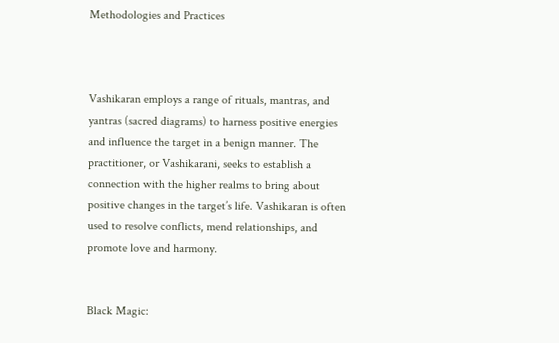Methodologies and Practices



Vashikaran employs a range of rituals, mantras, and yantras (sacred diagrams) to harness positive energies and influence the target in a benign manner. The practitioner, or Vashikarani, seeks to establish a connection with the higher realms to bring about positive changes in the target’s life. Vashikaran is often used to resolve conflicts, mend relationships, and promote love and harmony.


Black Magic: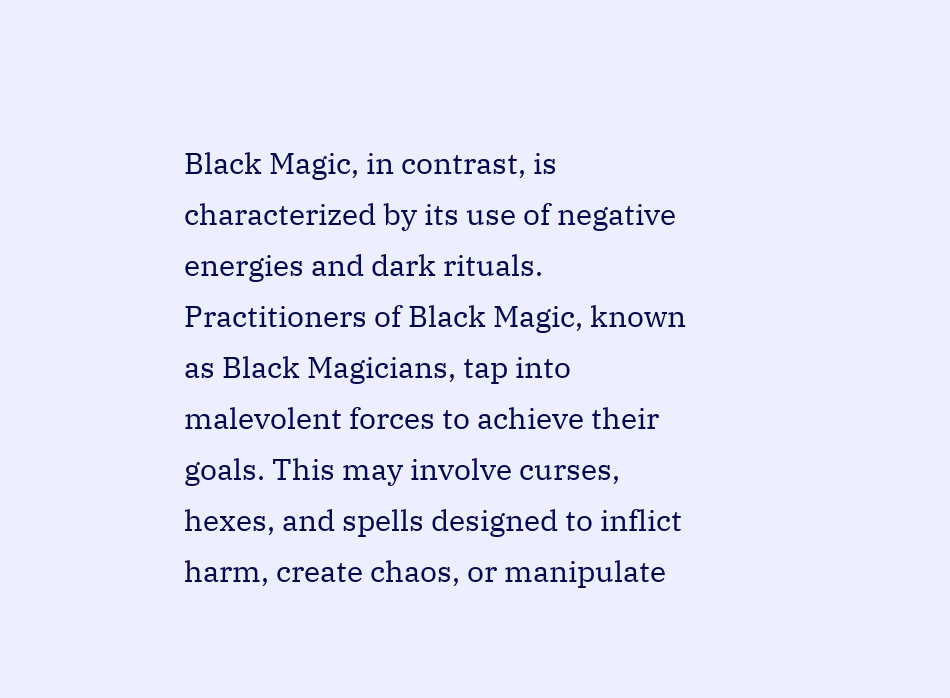Black Magic, in contrast, is characterized by its use of negative energies and dark rituals. Practitioners of Black Magic, known as Black Magicians, tap into malevolent forces to achieve their goals. This may involve curses, hexes, and spells designed to inflict harm, create chaos, or manipulate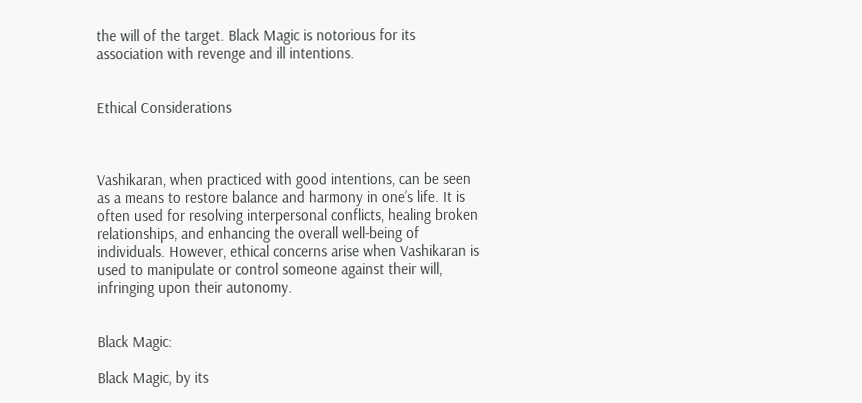the will of the target. Black Magic is notorious for its association with revenge and ill intentions.


Ethical Considerations



Vashikaran, when practiced with good intentions, can be seen as a means to restore balance and harmony in one’s life. It is often used for resolving interpersonal conflicts, healing broken relationships, and enhancing the overall well-being of individuals. However, ethical concerns arise when Vashikaran is used to manipulate or control someone against their will, infringing upon their autonomy.


Black Magic:

Black Magic, by its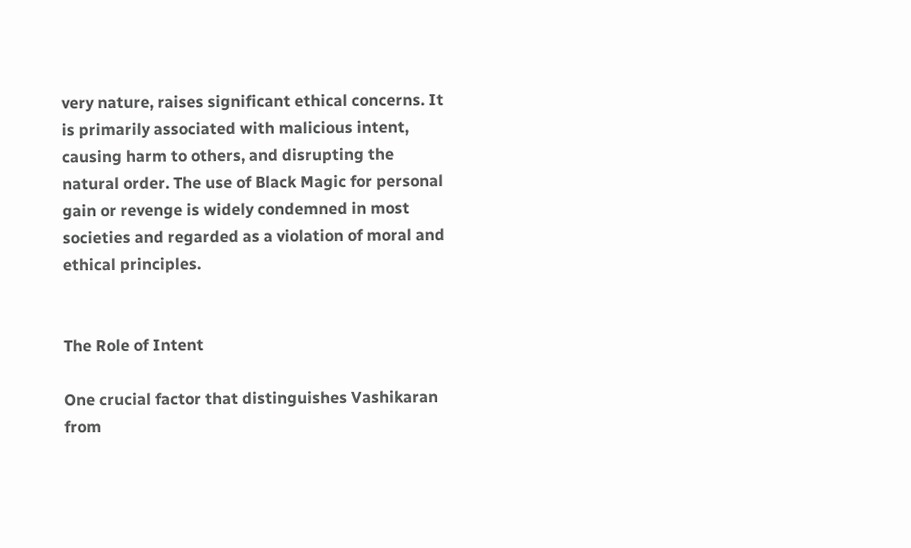very nature, raises significant ethical concerns. It is primarily associated with malicious intent, causing harm to others, and disrupting the natural order. The use of Black Magic for personal gain or revenge is widely condemned in most societies and regarded as a violation of moral and ethical principles.


The Role of Intent

One crucial factor that distinguishes Vashikaran from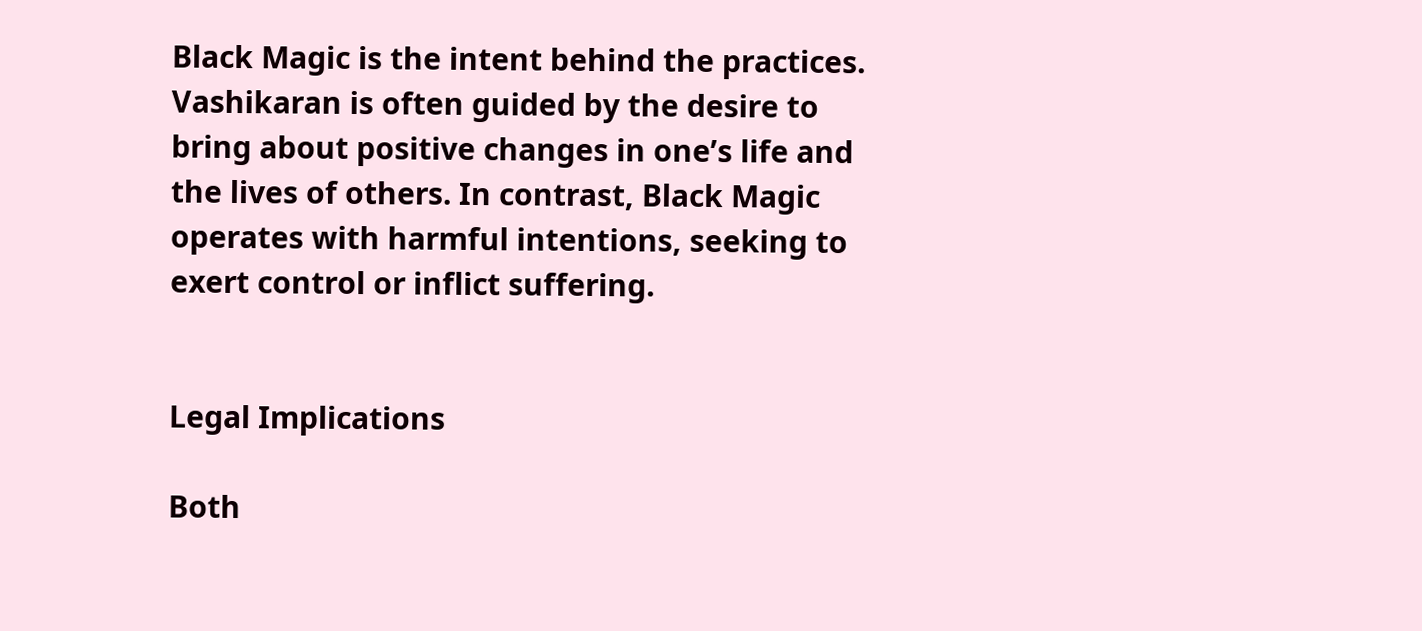Black Magic is the intent behind the practices. Vashikaran is often guided by the desire to bring about positive changes in one’s life and the lives of others. In contrast, Black Magic operates with harmful intentions, seeking to exert control or inflict suffering.


Legal Implications

Both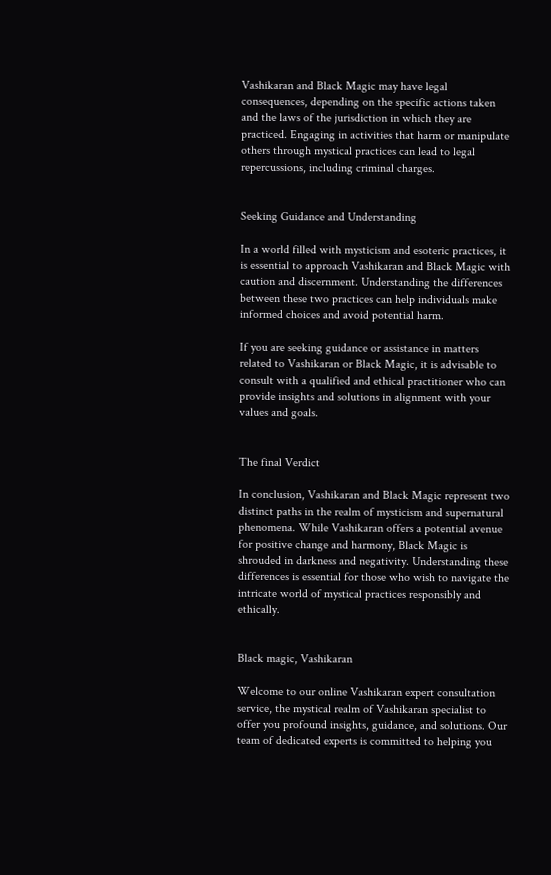Vashikaran and Black Magic may have legal consequences, depending on the specific actions taken and the laws of the jurisdiction in which they are practiced. Engaging in activities that harm or manipulate others through mystical practices can lead to legal repercussions, including criminal charges.


Seeking Guidance and Understanding

In a world filled with mysticism and esoteric practices, it is essential to approach Vashikaran and Black Magic with caution and discernment. Understanding the differences between these two practices can help individuals make informed choices and avoid potential harm.

If you are seeking guidance or assistance in matters related to Vashikaran or Black Magic, it is advisable to consult with a qualified and ethical practitioner who can provide insights and solutions in alignment with your values and goals.


The final Verdict

In conclusion, Vashikaran and Black Magic represent two distinct paths in the realm of mysticism and supernatural phenomena. While Vashikaran offers a potential avenue for positive change and harmony, Black Magic is shrouded in darkness and negativity. Understanding these differences is essential for those who wish to navigate the intricate world of mystical practices responsibly and ethically.


Black magic, Vashikaran

Welcome to our online Vashikaran expert consultation service, the mystical realm of Vashikaran specialist to offer you profound insights, guidance, and solutions. Our team of dedicated experts is committed to helping you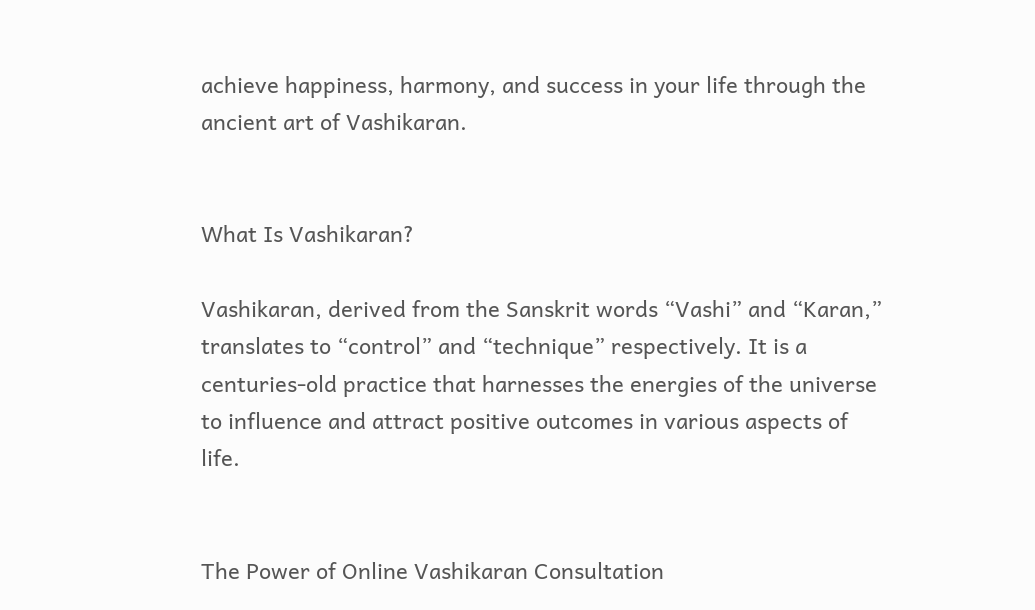achieve happiness, harmony, and success in your life through the ancient art of Vashikaran.


What Is Vashikaran?

Vashikaran, derived from the Sanskrit words “Vashi” and “Karan,” translates to “control” and “technique” respectively. It is a centuries-old practice that harnesses the energies of the universe to influence and attract positive outcomes in various aspects of life.


The Power of Online Vashikaran Consultation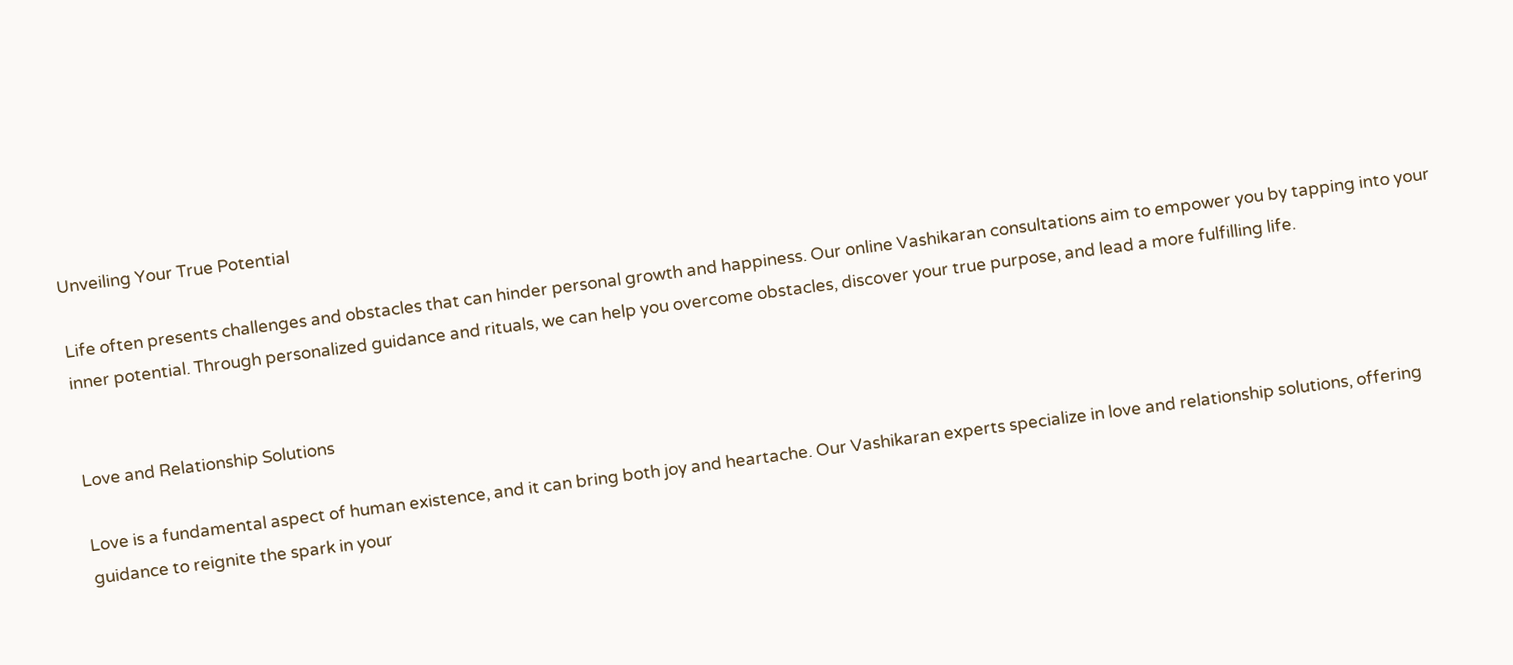Unveiling Your True Potential

Life often presents challenges and obstacles that can hinder personal growth and happiness. Our online Vashikaran consultations aim to empower you by tapping into your inner potential. Through personalized guidance and rituals, we can help you overcome obstacles, discover your true purpose, and lead a more fulfilling life.


Love and Relationship Solutions

Love is a fundamental aspect of human existence, and it can bring both joy and heartache. Our Vashikaran experts specialize in love and relationship solutions, offering guidance to reignite the spark in your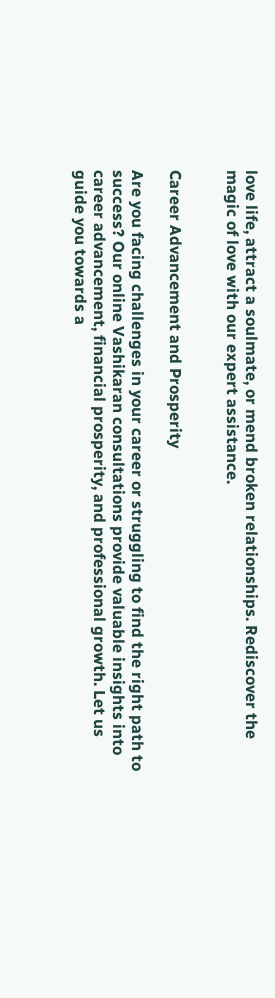love life, attract a soulmate, or mend broken relationships. Rediscover the magic of love with our expert assistance.


Career Advancement and Prosperity

Are you facing challenges in your career or struggling to find the right path to success? Our online Vashikaran consultations provide valuable insights into career advancement, financial prosperity, and professional growth. Let us guide you towards a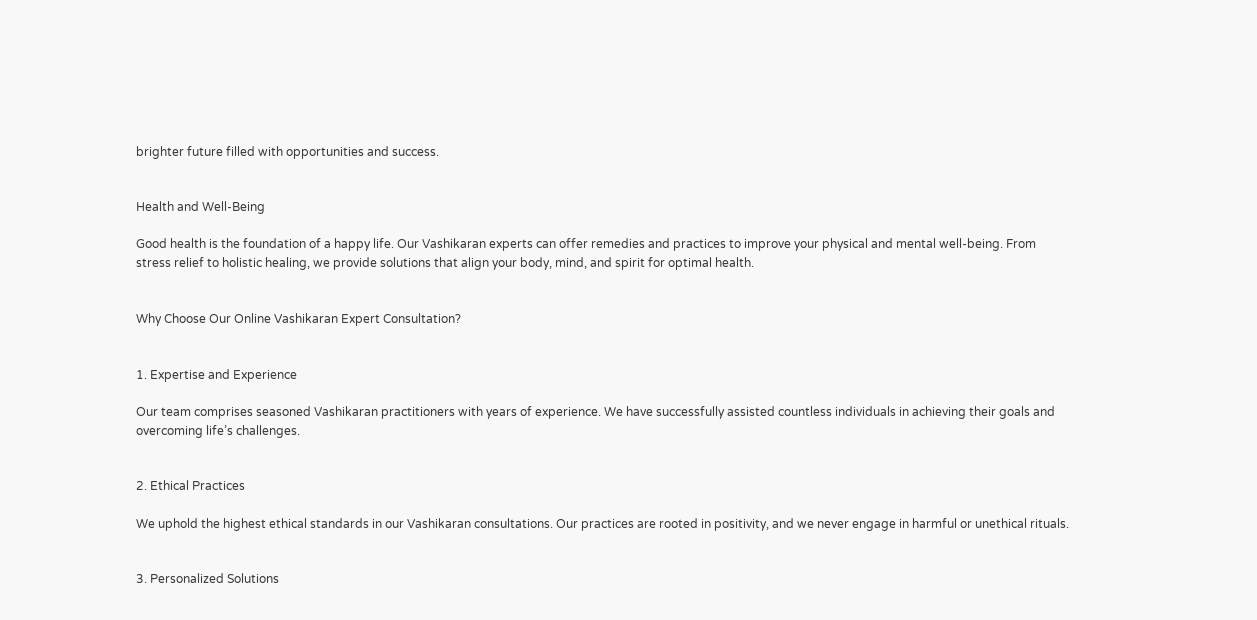brighter future filled with opportunities and success.


Health and Well-Being

Good health is the foundation of a happy life. Our Vashikaran experts can offer remedies and practices to improve your physical and mental well-being. From stress relief to holistic healing, we provide solutions that align your body, mind, and spirit for optimal health.


Why Choose Our Online Vashikaran Expert Consultation?


1. Expertise and Experience

Our team comprises seasoned Vashikaran practitioners with years of experience. We have successfully assisted countless individuals in achieving their goals and overcoming life’s challenges.


2. Ethical Practices

We uphold the highest ethical standards in our Vashikaran consultations. Our practices are rooted in positivity, and we never engage in harmful or unethical rituals.


3. Personalized Solutions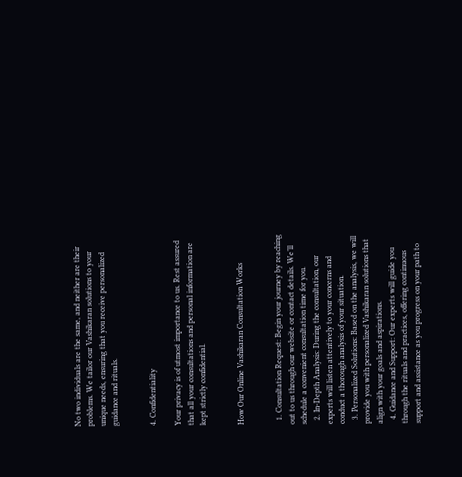No two individuals are the same, and neither are their problems. We tailor our Vashikaran solutions to your unique needs, ensuring that you receive personalized guidance and rituals.


4. Confidentiality

Your privacy is of utmost importance to us. Rest assured that all your consultations and personal information are kept strictly confidential.


How Our Online Vashikaran Consultation Works


  1. Consultation Request: Begin your journey by reaching out to us through our website or contact details. We’ll schedule a convenient consultation time for you.
  2. In-Depth Analysis: During the consultation, our experts will listen attentively to your concerns and conduct a thorough analysis of your situation.
  3. Personalized Solutions: Based on the analysis, we will provide you with personalized Vashikaran solutions that align with your goals and aspirations.
  4. Guidance and Support: Our experts will guide you through the rituals and practices, offering continuous support and assistance as you progress on your path to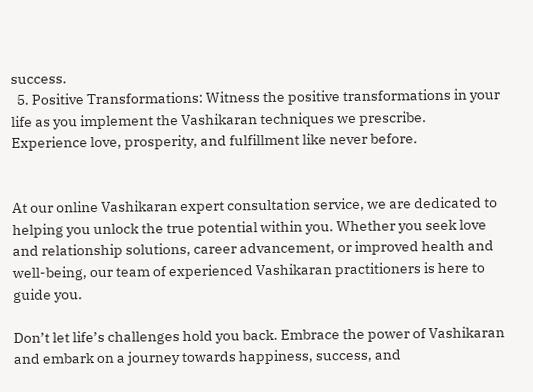success.
  5. Positive Transformations: Witness the positive transformations in your life as you implement the Vashikaran techniques we prescribe. Experience love, prosperity, and fulfillment like never before.


At our online Vashikaran expert consultation service, we are dedicated to helping you unlock the true potential within you. Whether you seek love and relationship solutions, career advancement, or improved health and well-being, our team of experienced Vashikaran practitioners is here to guide you.

Don’t let life’s challenges hold you back. Embrace the power of Vashikaran and embark on a journey towards happiness, success, and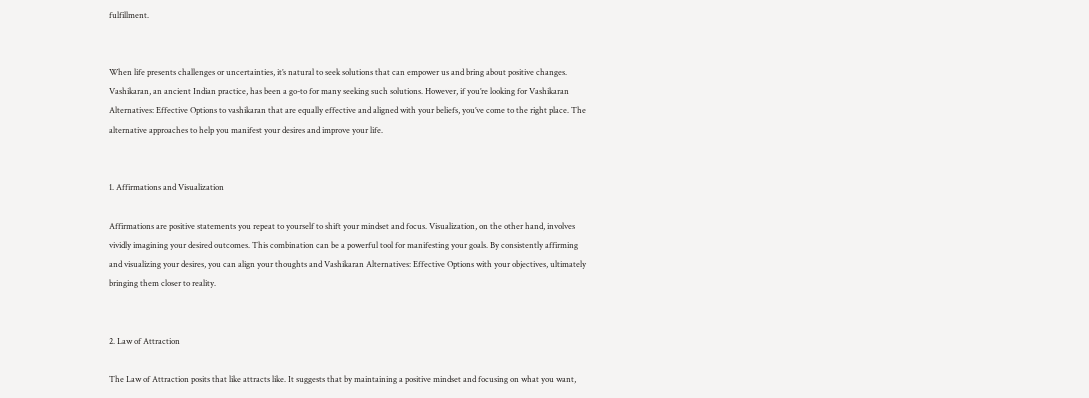fulfillment.


When life presents challenges or uncertainties, it’s natural to seek solutions that can empower us and bring about positive changes. Vashikaran, an ancient Indian practice, has been a go-to for many seeking such solutions. However, if you’re looking for Vashikaran Alternatives: Effective Options to vashikaran that are equally effective and aligned with your beliefs, you’ve come to the right place. The alternative approaches to help you manifest your desires and improve your life.


1. Affirmations and Visualization

Affirmations are positive statements you repeat to yourself to shift your mindset and focus. Visualization, on the other hand, involves vividly imagining your desired outcomes. This combination can be a powerful tool for manifesting your goals. By consistently affirming and visualizing your desires, you can align your thoughts and Vashikaran Alternatives: Effective Options with your objectives, ultimately bringing them closer to reality.


2. Law of Attraction

The Law of Attraction posits that like attracts like. It suggests that by maintaining a positive mindset and focusing on what you want,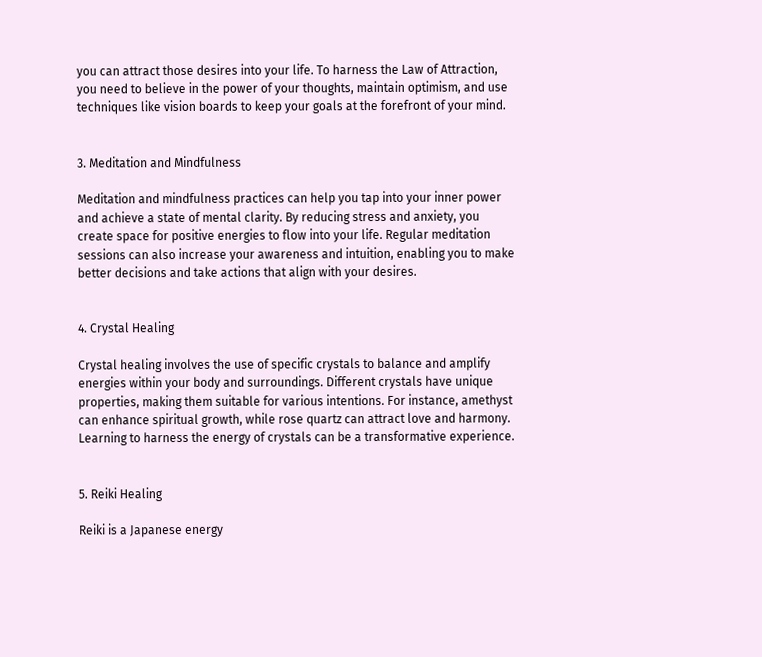you can attract those desires into your life. To harness the Law of Attraction, you need to believe in the power of your thoughts, maintain optimism, and use techniques like vision boards to keep your goals at the forefront of your mind.


3. Meditation and Mindfulness

Meditation and mindfulness practices can help you tap into your inner power and achieve a state of mental clarity. By reducing stress and anxiety, you create space for positive energies to flow into your life. Regular meditation sessions can also increase your awareness and intuition, enabling you to make better decisions and take actions that align with your desires.


4. Crystal Healing

Crystal healing involves the use of specific crystals to balance and amplify energies within your body and surroundings. Different crystals have unique properties, making them suitable for various intentions. For instance, amethyst can enhance spiritual growth, while rose quartz can attract love and harmony. Learning to harness the energy of crystals can be a transformative experience.


5. Reiki Healing

Reiki is a Japanese energy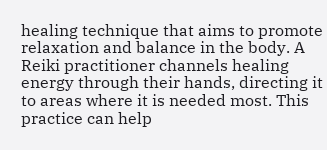healing technique that aims to promote relaxation and balance in the body. A Reiki practitioner channels healing energy through their hands, directing it to areas where it is needed most. This practice can help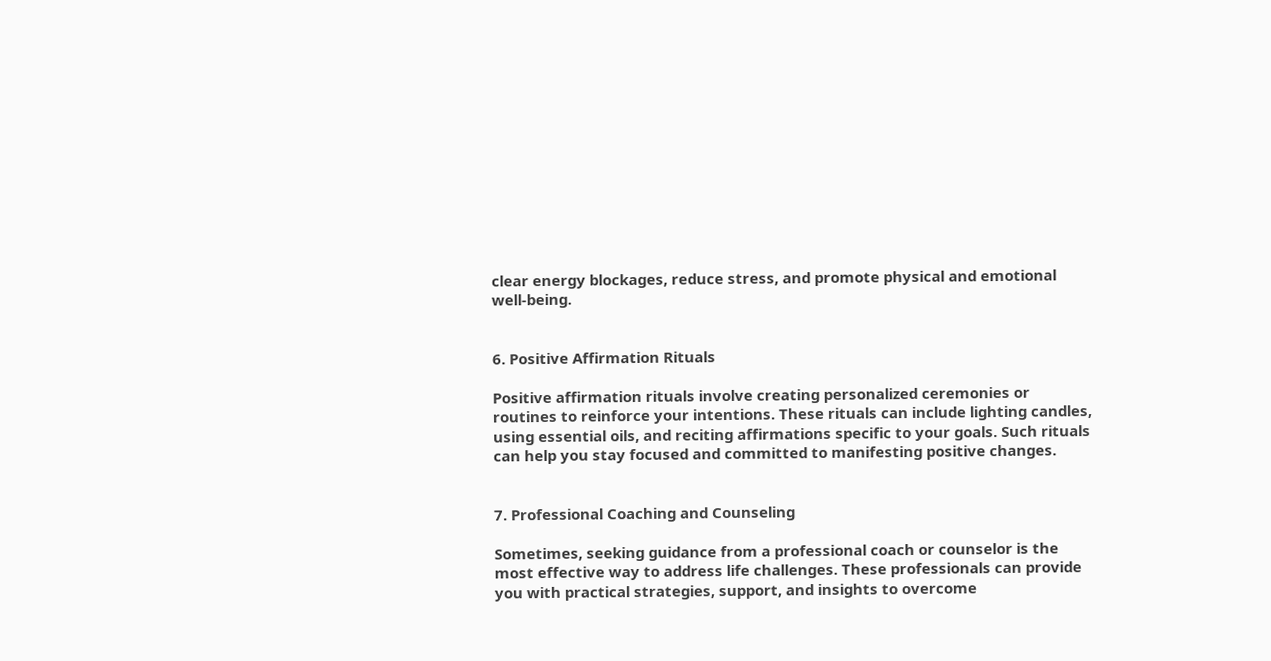clear energy blockages, reduce stress, and promote physical and emotional well-being.


6. Positive Affirmation Rituals

Positive affirmation rituals involve creating personalized ceremonies or routines to reinforce your intentions. These rituals can include lighting candles, using essential oils, and reciting affirmations specific to your goals. Such rituals can help you stay focused and committed to manifesting positive changes.


7. Professional Coaching and Counseling

Sometimes, seeking guidance from a professional coach or counselor is the most effective way to address life challenges. These professionals can provide you with practical strategies, support, and insights to overcome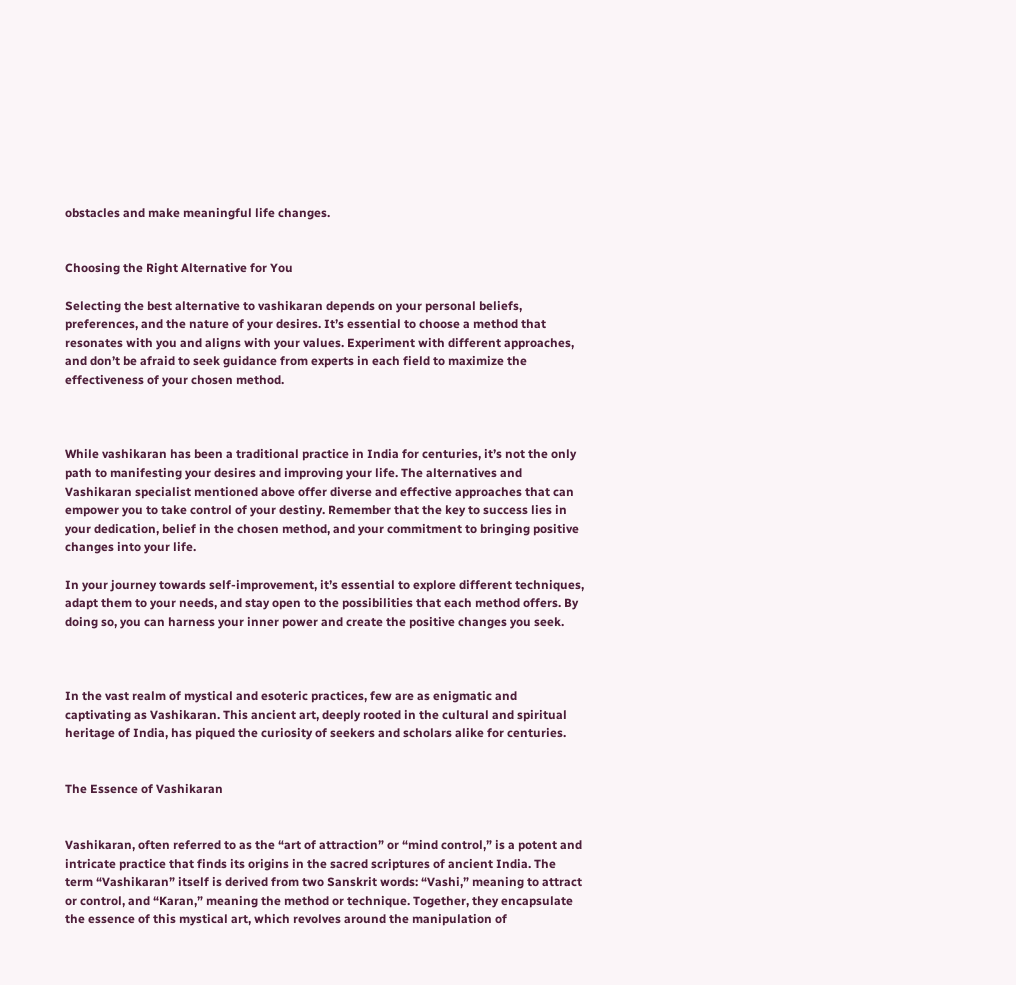obstacles and make meaningful life changes.


Choosing the Right Alternative for You

Selecting the best alternative to vashikaran depends on your personal beliefs, preferences, and the nature of your desires. It’s essential to choose a method that resonates with you and aligns with your values. Experiment with different approaches, and don’t be afraid to seek guidance from experts in each field to maximize the effectiveness of your chosen method.



While vashikaran has been a traditional practice in India for centuries, it’s not the only path to manifesting your desires and improving your life. The alternatives and Vashikaran specialist mentioned above offer diverse and effective approaches that can empower you to take control of your destiny. Remember that the key to success lies in your dedication, belief in the chosen method, and your commitment to bringing positive changes into your life.

In your journey towards self-improvement, it’s essential to explore different techniques, adapt them to your needs, and stay open to the possibilities that each method offers. By doing so, you can harness your inner power and create the positive changes you seek.



In the vast realm of mystical and esoteric practices, few are as enigmatic and captivating as Vashikaran. This ancient art, deeply rooted in the cultural and spiritual heritage of India, has piqued the curiosity of seekers and scholars alike for centuries.


The Essence of Vashikaran


Vashikaran, often referred to as the “art of attraction” or “mind control,” is a potent and intricate practice that finds its origins in the sacred scriptures of ancient India. The term “Vashikaran” itself is derived from two Sanskrit words: “Vashi,” meaning to attract or control, and “Karan,” meaning the method or technique. Together, they encapsulate the essence of this mystical art, which revolves around the manipulation of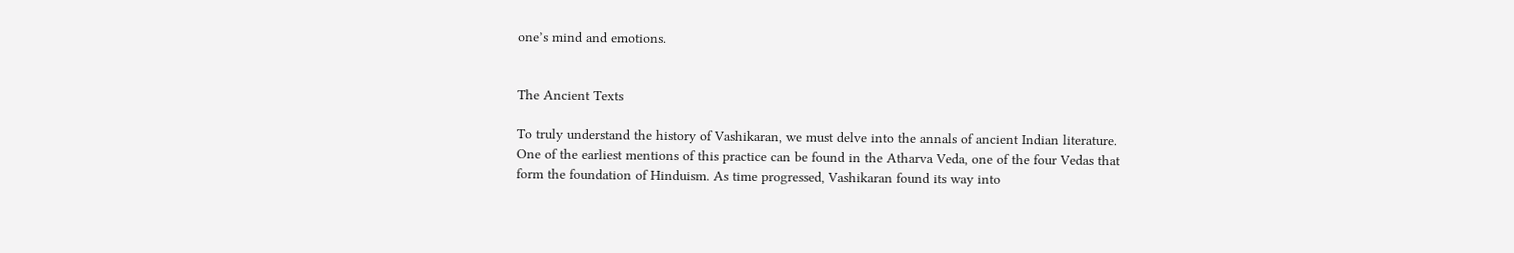one’s mind and emotions.


The Ancient Texts

To truly understand the history of Vashikaran, we must delve into the annals of ancient Indian literature. One of the earliest mentions of this practice can be found in the Atharva Veda, one of the four Vedas that form the foundation of Hinduism. As time progressed, Vashikaran found its way into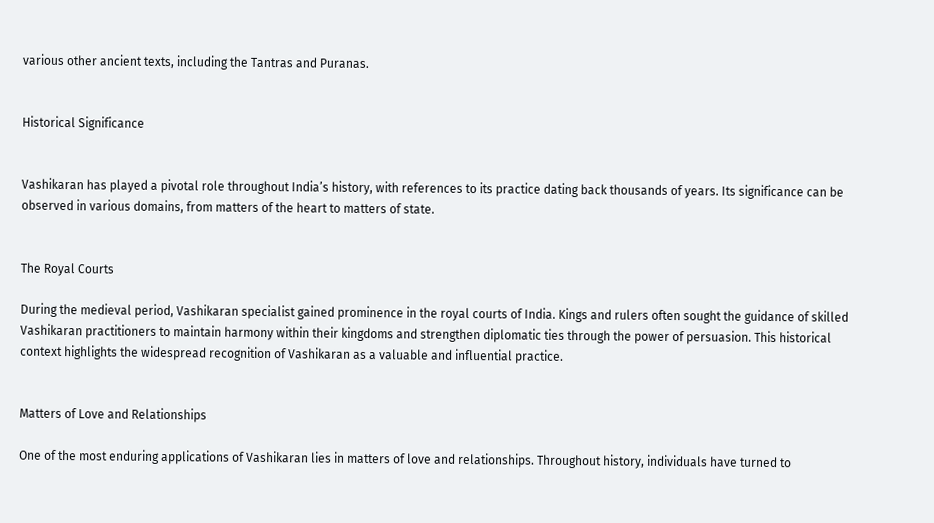various other ancient texts, including the Tantras and Puranas.


Historical Significance


Vashikaran has played a pivotal role throughout India’s history, with references to its practice dating back thousands of years. Its significance can be observed in various domains, from matters of the heart to matters of state.


The Royal Courts

During the medieval period, Vashikaran specialist gained prominence in the royal courts of India. Kings and rulers often sought the guidance of skilled Vashikaran practitioners to maintain harmony within their kingdoms and strengthen diplomatic ties through the power of persuasion. This historical context highlights the widespread recognition of Vashikaran as a valuable and influential practice.


Matters of Love and Relationships

One of the most enduring applications of Vashikaran lies in matters of love and relationships. Throughout history, individuals have turned to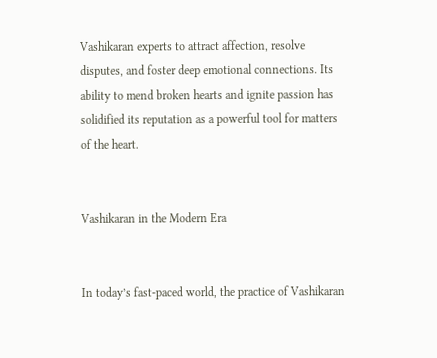Vashikaran experts to attract affection, resolve disputes, and foster deep emotional connections. Its ability to mend broken hearts and ignite passion has solidified its reputation as a powerful tool for matters of the heart.


Vashikaran in the Modern Era


In today’s fast-paced world, the practice of Vashikaran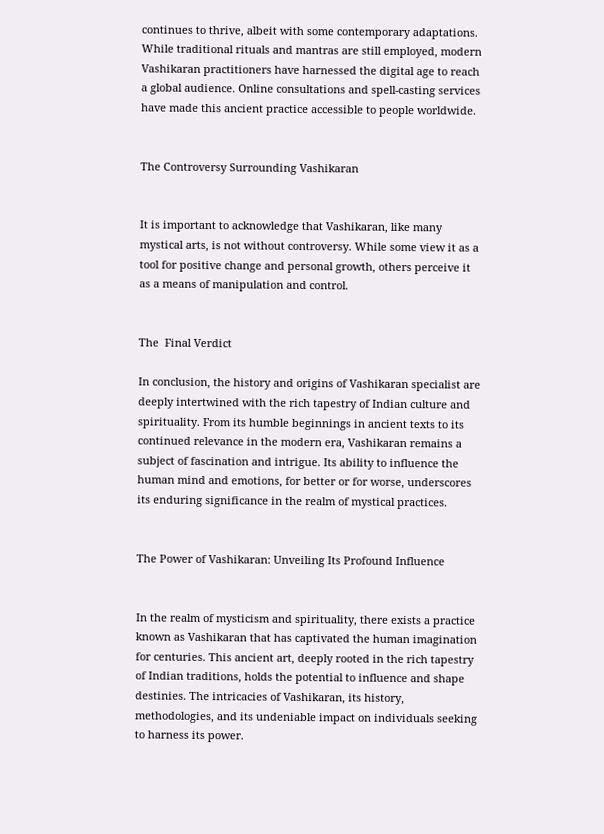continues to thrive, albeit with some contemporary adaptations. While traditional rituals and mantras are still employed, modern Vashikaran practitioners have harnessed the digital age to reach a global audience. Online consultations and spell-casting services have made this ancient practice accessible to people worldwide.


The Controversy Surrounding Vashikaran


It is important to acknowledge that Vashikaran, like many mystical arts, is not without controversy. While some view it as a tool for positive change and personal growth, others perceive it as a means of manipulation and control.


The  Final Verdict

In conclusion, the history and origins of Vashikaran specialist are deeply intertwined with the rich tapestry of Indian culture and spirituality. From its humble beginnings in ancient texts to its continued relevance in the modern era, Vashikaran remains a subject of fascination and intrigue. Its ability to influence the human mind and emotions, for better or for worse, underscores its enduring significance in the realm of mystical practices.


The Power of Vashikaran: Unveiling Its Profound Influence


In the realm of mysticism and spirituality, there exists a practice known as Vashikaran that has captivated the human imagination for centuries. This ancient art, deeply rooted in the rich tapestry of Indian traditions, holds the potential to influence and shape destinies. The intricacies of Vashikaran, its history, methodologies, and its undeniable impact on individuals seeking to harness its power.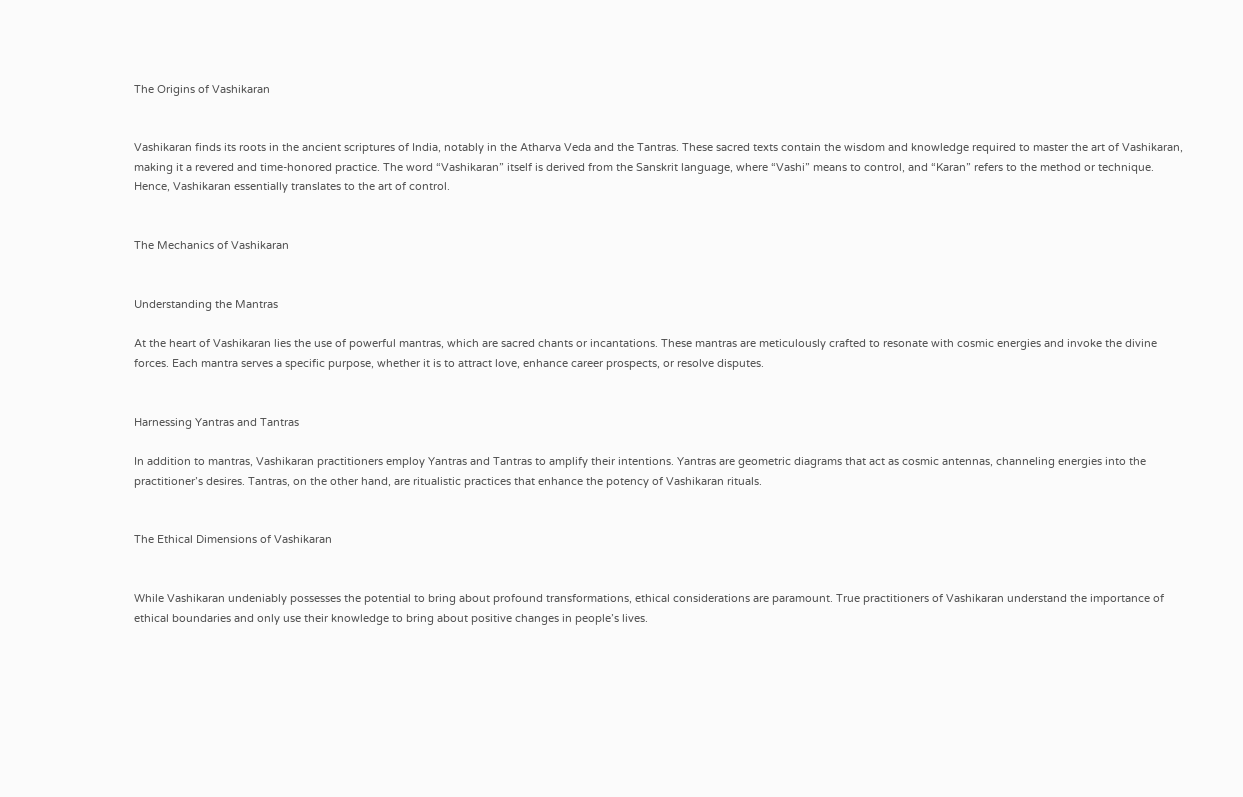The Origins of Vashikaran


Vashikaran finds its roots in the ancient scriptures of India, notably in the Atharva Veda and the Tantras. These sacred texts contain the wisdom and knowledge required to master the art of Vashikaran, making it a revered and time-honored practice. The word “Vashikaran” itself is derived from the Sanskrit language, where “Vashi” means to control, and “Karan” refers to the method or technique. Hence, Vashikaran essentially translates to the art of control.


The Mechanics of Vashikaran


Understanding the Mantras

At the heart of Vashikaran lies the use of powerful mantras, which are sacred chants or incantations. These mantras are meticulously crafted to resonate with cosmic energies and invoke the divine forces. Each mantra serves a specific purpose, whether it is to attract love, enhance career prospects, or resolve disputes.


Harnessing Yantras and Tantras

In addition to mantras, Vashikaran practitioners employ Yantras and Tantras to amplify their intentions. Yantras are geometric diagrams that act as cosmic antennas, channeling energies into the practitioner’s desires. Tantras, on the other hand, are ritualistic practices that enhance the potency of Vashikaran rituals.


The Ethical Dimensions of Vashikaran


While Vashikaran undeniably possesses the potential to bring about profound transformations, ethical considerations are paramount. True practitioners of Vashikaran understand the importance of ethical boundaries and only use their knowledge to bring about positive changes in people’s lives.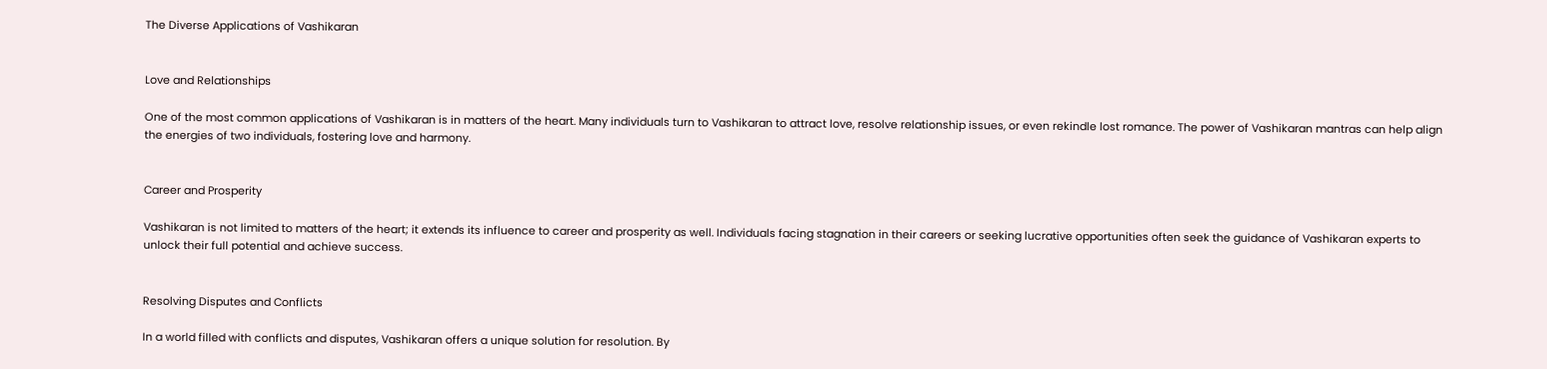The Diverse Applications of Vashikaran


Love and Relationships

One of the most common applications of Vashikaran is in matters of the heart. Many individuals turn to Vashikaran to attract love, resolve relationship issues, or even rekindle lost romance. The power of Vashikaran mantras can help align the energies of two individuals, fostering love and harmony.


Career and Prosperity

Vashikaran is not limited to matters of the heart; it extends its influence to career and prosperity as well. Individuals facing stagnation in their careers or seeking lucrative opportunities often seek the guidance of Vashikaran experts to unlock their full potential and achieve success.


Resolving Disputes and Conflicts

In a world filled with conflicts and disputes, Vashikaran offers a unique solution for resolution. By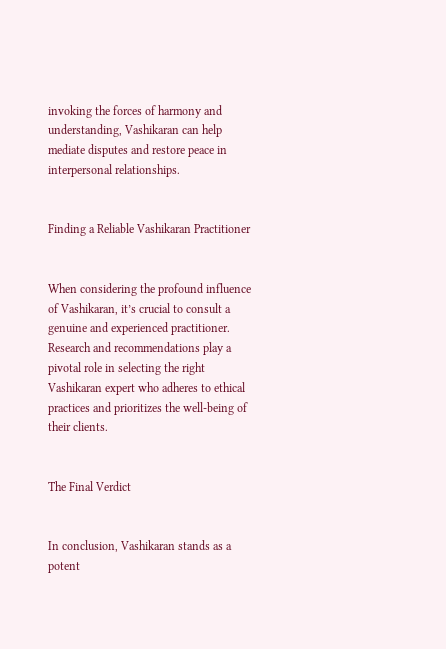invoking the forces of harmony and understanding, Vashikaran can help mediate disputes and restore peace in interpersonal relationships.


Finding a Reliable Vashikaran Practitioner


When considering the profound influence of Vashikaran, it’s crucial to consult a genuine and experienced practitioner. Research and recommendations play a pivotal role in selecting the right Vashikaran expert who adheres to ethical practices and prioritizes the well-being of their clients.


The Final Verdict


In conclusion, Vashikaran stands as a potent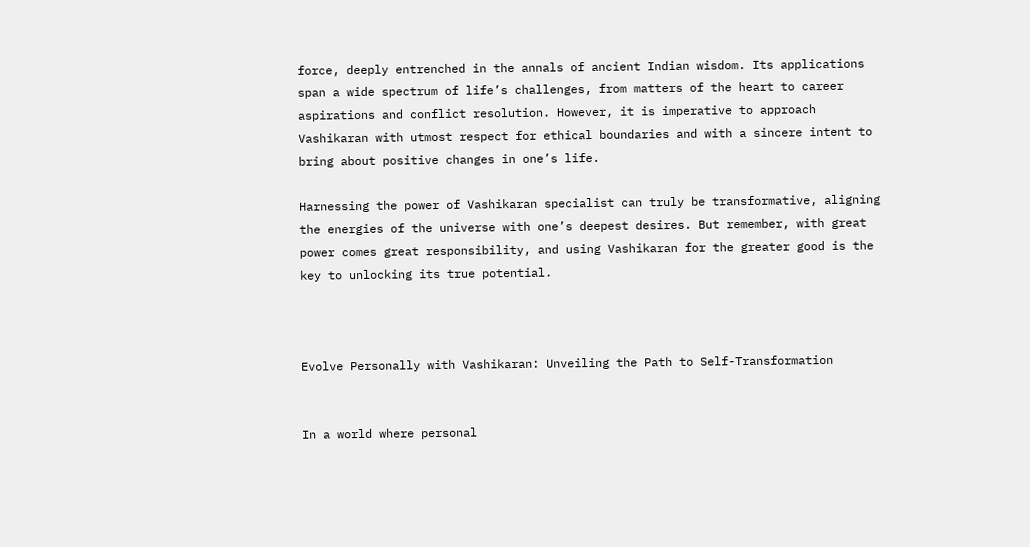force, deeply entrenched in the annals of ancient Indian wisdom. Its applications span a wide spectrum of life’s challenges, from matters of the heart to career aspirations and conflict resolution. However, it is imperative to approach Vashikaran with utmost respect for ethical boundaries and with a sincere intent to bring about positive changes in one’s life.

Harnessing the power of Vashikaran specialist can truly be transformative, aligning the energies of the universe with one’s deepest desires. But remember, with great power comes great responsibility, and using Vashikaran for the greater good is the key to unlocking its true potential.



Evolve Personally with Vashikaran: Unveiling the Path to Self-Transformation


In a world where personal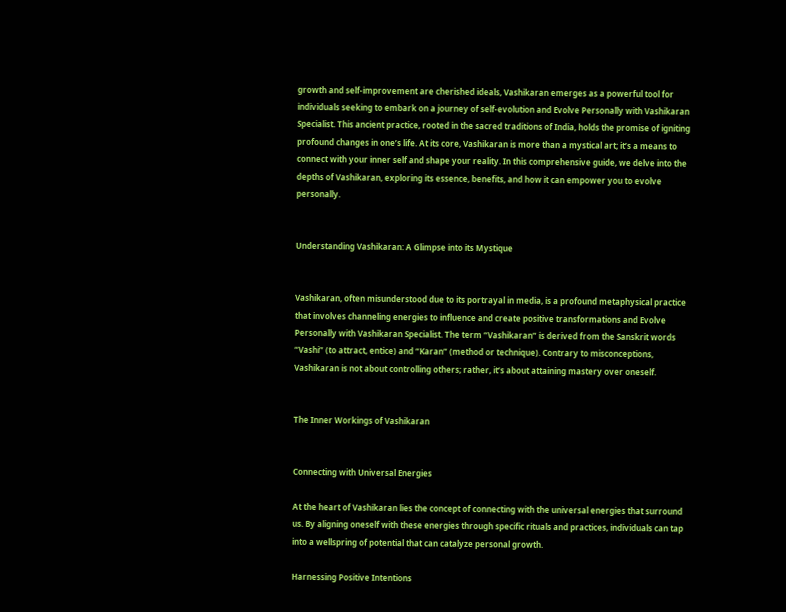growth and self-improvement are cherished ideals, Vashikaran emerges as a powerful tool for individuals seeking to embark on a journey of self-evolution and Evolve Personally with Vashikaran Specialist. This ancient practice, rooted in the sacred traditions of India, holds the promise of igniting profound changes in one’s life. At its core, Vashikaran is more than a mystical art; it’s a means to connect with your inner self and shape your reality. In this comprehensive guide, we delve into the depths of Vashikaran, exploring its essence, benefits, and how it can empower you to evolve personally.


Understanding Vashikaran: A Glimpse into its Mystique


Vashikaran, often misunderstood due to its portrayal in media, is a profound metaphysical practice that involves channeling energies to influence and create positive transformations and Evolve Personally with Vashikaran Specialist. The term “Vashikaran” is derived from the Sanskrit words “Vashi” (to attract, entice) and “Karan” (method or technique). Contrary to misconceptions, Vashikaran is not about controlling others; rather, it’s about attaining mastery over oneself.


The Inner Workings of Vashikaran


Connecting with Universal Energies

At the heart of Vashikaran lies the concept of connecting with the universal energies that surround us. By aligning oneself with these energies through specific rituals and practices, individuals can tap into a wellspring of potential that can catalyze personal growth.

Harnessing Positive Intentions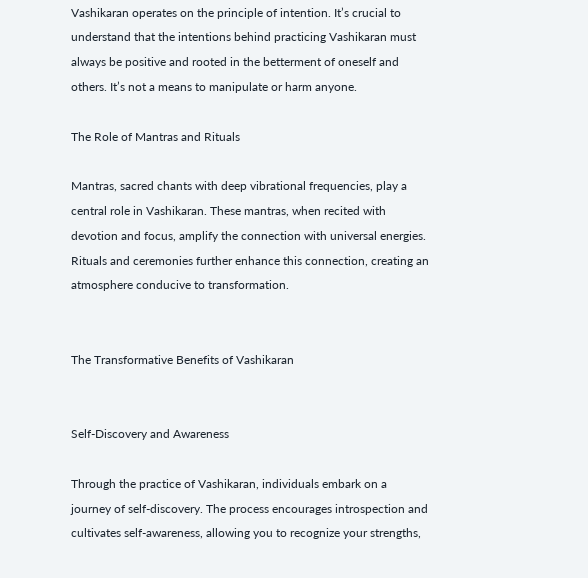Vashikaran operates on the principle of intention. It’s crucial to understand that the intentions behind practicing Vashikaran must always be positive and rooted in the betterment of oneself and others. It’s not a means to manipulate or harm anyone.

The Role of Mantras and Rituals

Mantras, sacred chants with deep vibrational frequencies, play a central role in Vashikaran. These mantras, when recited with devotion and focus, amplify the connection with universal energies. Rituals and ceremonies further enhance this connection, creating an atmosphere conducive to transformation.


The Transformative Benefits of Vashikaran


Self-Discovery and Awareness

Through the practice of Vashikaran, individuals embark on a journey of self-discovery. The process encourages introspection and cultivates self-awareness, allowing you to recognize your strengths,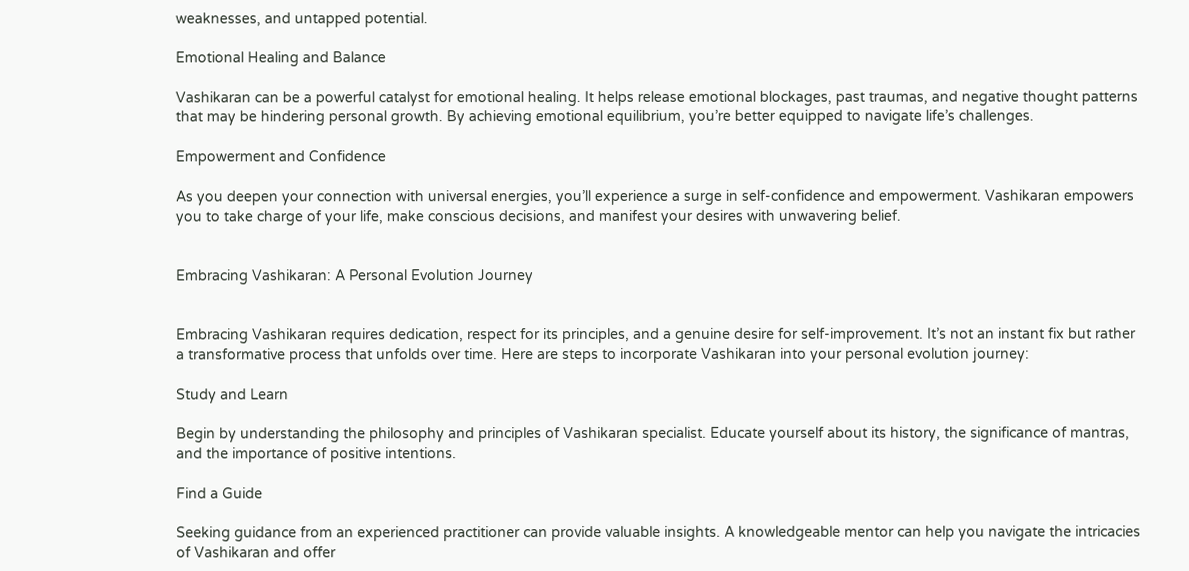weaknesses, and untapped potential.

Emotional Healing and Balance

Vashikaran can be a powerful catalyst for emotional healing. It helps release emotional blockages, past traumas, and negative thought patterns that may be hindering personal growth. By achieving emotional equilibrium, you’re better equipped to navigate life’s challenges.

Empowerment and Confidence

As you deepen your connection with universal energies, you’ll experience a surge in self-confidence and empowerment. Vashikaran empowers you to take charge of your life, make conscious decisions, and manifest your desires with unwavering belief.


Embracing Vashikaran: A Personal Evolution Journey


Embracing Vashikaran requires dedication, respect for its principles, and a genuine desire for self-improvement. It’s not an instant fix but rather a transformative process that unfolds over time. Here are steps to incorporate Vashikaran into your personal evolution journey:

Study and Learn

Begin by understanding the philosophy and principles of Vashikaran specialist. Educate yourself about its history, the significance of mantras, and the importance of positive intentions.

Find a Guide

Seeking guidance from an experienced practitioner can provide valuable insights. A knowledgeable mentor can help you navigate the intricacies of Vashikaran and offer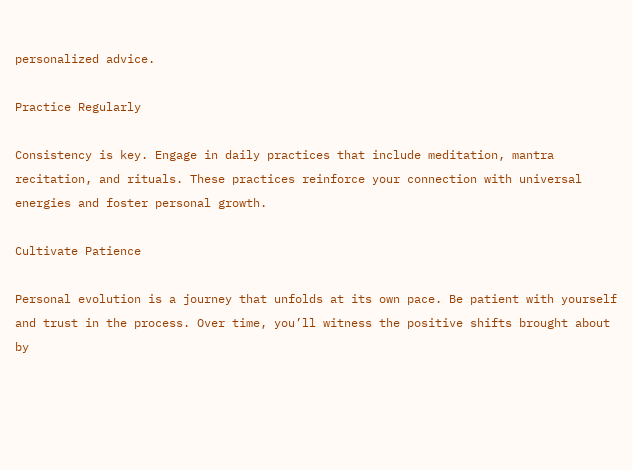personalized advice.

Practice Regularly

Consistency is key. Engage in daily practices that include meditation, mantra recitation, and rituals. These practices reinforce your connection with universal energies and foster personal growth.

Cultivate Patience

Personal evolution is a journey that unfolds at its own pace. Be patient with yourself and trust in the process. Over time, you’ll witness the positive shifts brought about by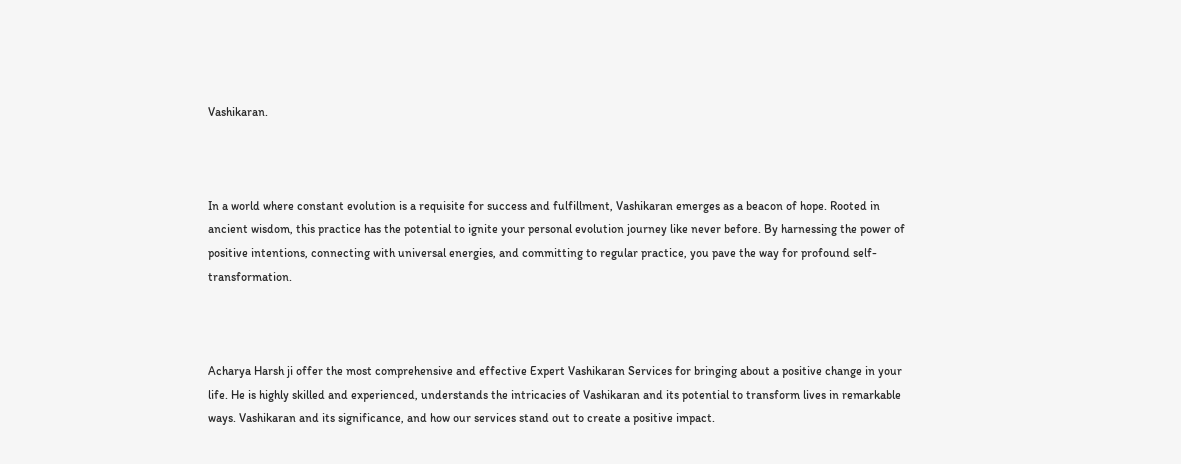Vashikaran.



In a world where constant evolution is a requisite for success and fulfillment, Vashikaran emerges as a beacon of hope. Rooted in ancient wisdom, this practice has the potential to ignite your personal evolution journey like never before. By harnessing the power of positive intentions, connecting with universal energies, and committing to regular practice, you pave the way for profound self-transformation.



Acharya Harsh ji offer the most comprehensive and effective Expert Vashikaran Services for bringing about a positive change in your life. He is highly skilled and experienced, understands the intricacies of Vashikaran and its potential to transform lives in remarkable ways. Vashikaran and its significance, and how our services stand out to create a positive impact.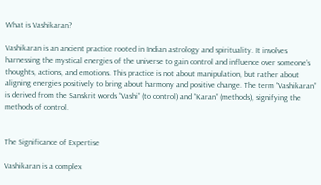What is Vashikaran?

Vashikaran is an ancient practice rooted in Indian astrology and spirituality. It involves harnessing the mystical energies of the universe to gain control and influence over someone’s thoughts, actions, and emotions. This practice is not about manipulation, but rather about aligning energies positively to bring about harmony and positive change. The term “Vashikaran” is derived from the Sanskrit words “Vashi” (to control) and “Karan” (methods), signifying the methods of control.


The Significance of Expertise

Vashikaran is a complex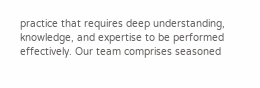practice that requires deep understanding, knowledge, and expertise to be performed effectively. Our team comprises seasoned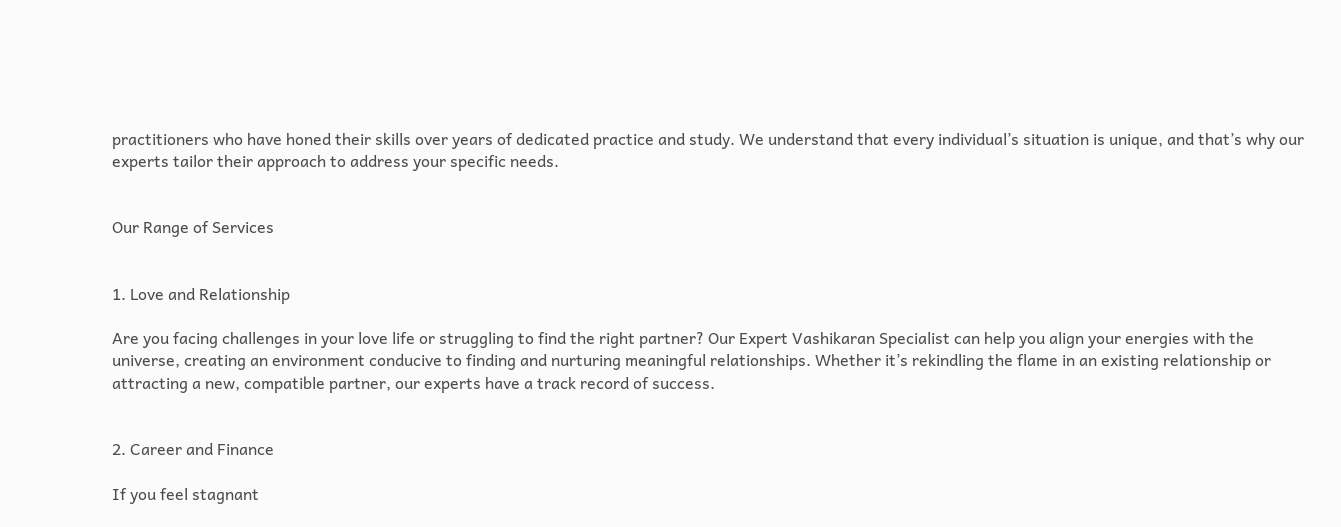practitioners who have honed their skills over years of dedicated practice and study. We understand that every individual’s situation is unique, and that’s why our experts tailor their approach to address your specific needs.


Our Range of Services


1. Love and Relationship

Are you facing challenges in your love life or struggling to find the right partner? Our Expert Vashikaran Specialist can help you align your energies with the universe, creating an environment conducive to finding and nurturing meaningful relationships. Whether it’s rekindling the flame in an existing relationship or attracting a new, compatible partner, our experts have a track record of success.


2. Career and Finance

If you feel stagnant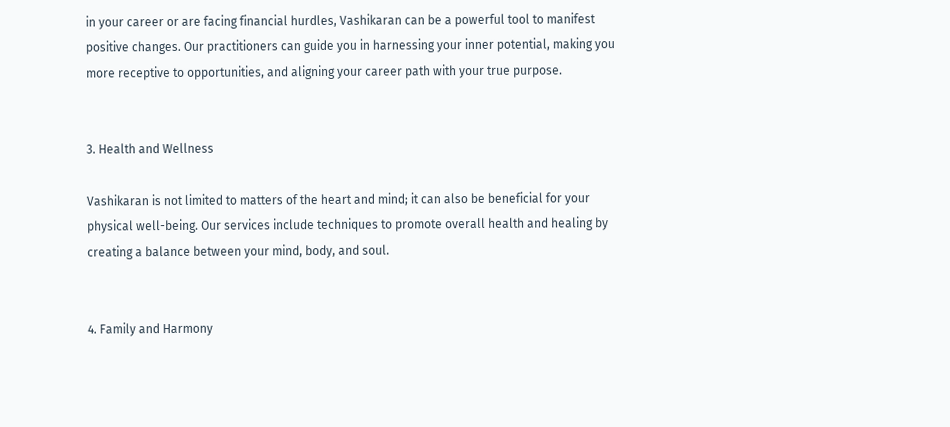in your career or are facing financial hurdles, Vashikaran can be a powerful tool to manifest positive changes. Our practitioners can guide you in harnessing your inner potential, making you more receptive to opportunities, and aligning your career path with your true purpose.


3. Health and Wellness

Vashikaran is not limited to matters of the heart and mind; it can also be beneficial for your physical well-being. Our services include techniques to promote overall health and healing by creating a balance between your mind, body, and soul.


4. Family and Harmony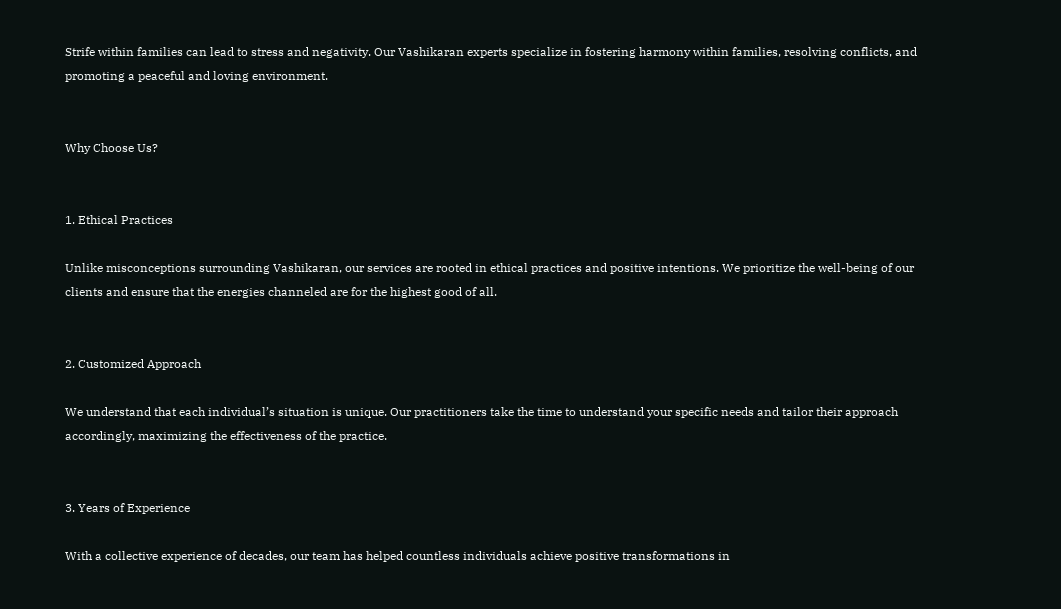Strife within families can lead to stress and negativity. Our Vashikaran experts specialize in fostering harmony within families, resolving conflicts, and promoting a peaceful and loving environment.


Why Choose Us?


1. Ethical Practices

Unlike misconceptions surrounding Vashikaran, our services are rooted in ethical practices and positive intentions. We prioritize the well-being of our clients and ensure that the energies channeled are for the highest good of all.


2. Customized Approach

We understand that each individual’s situation is unique. Our practitioners take the time to understand your specific needs and tailor their approach accordingly, maximizing the effectiveness of the practice.


3. Years of Experience

With a collective experience of decades, our team has helped countless individuals achieve positive transformations in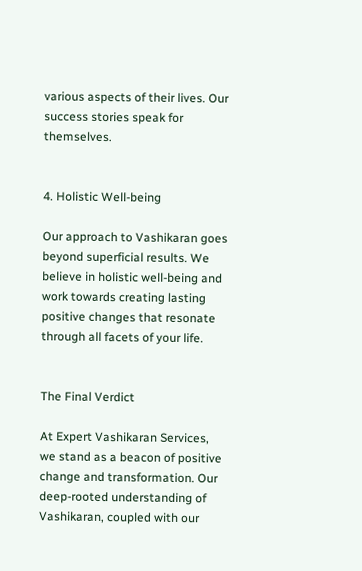various aspects of their lives. Our success stories speak for themselves.


4. Holistic Well-being

Our approach to Vashikaran goes beyond superficial results. We believe in holistic well-being and work towards creating lasting positive changes that resonate through all facets of your life.


The Final Verdict

At Expert Vashikaran Services, we stand as a beacon of positive change and transformation. Our deep-rooted understanding of Vashikaran, coupled with our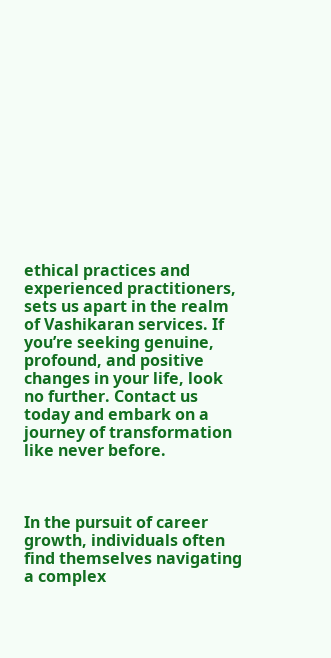ethical practices and experienced practitioners, sets us apart in the realm of Vashikaran services. If you’re seeking genuine, profound, and positive changes in your life, look no further. Contact us today and embark on a journey of transformation like never before.



In the pursuit of career growth, individuals often find themselves navigating a complex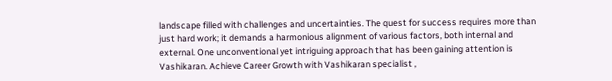landscape filled with challenges and uncertainties. The quest for success requires more than just hard work; it demands a harmonious alignment of various factors, both internal and external. One unconventional yet intriguing approach that has been gaining attention is Vashikaran. Achieve Career Growth with Vashikaran specialist ,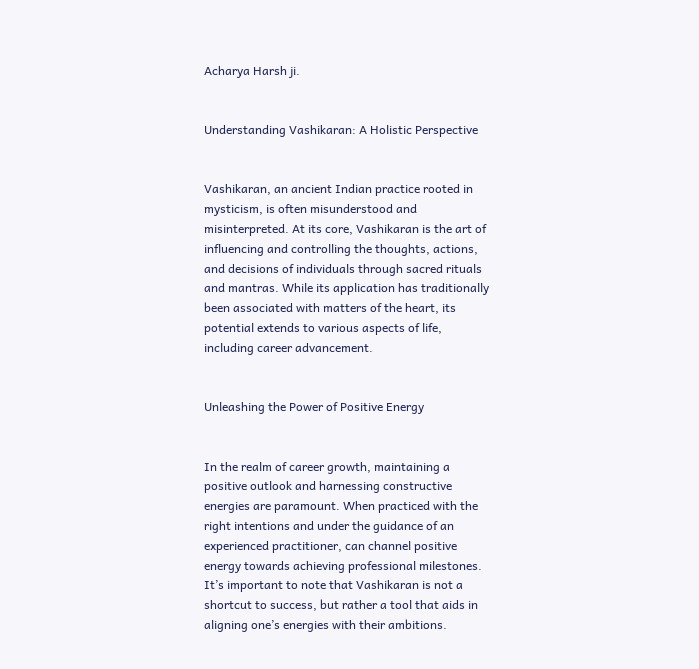Acharya Harsh ji.


Understanding Vashikaran: A Holistic Perspective


Vashikaran, an ancient Indian practice rooted in mysticism, is often misunderstood and misinterpreted. At its core, Vashikaran is the art of influencing and controlling the thoughts, actions, and decisions of individuals through sacred rituals and mantras. While its application has traditionally been associated with matters of the heart, its potential extends to various aspects of life, including career advancement.


Unleashing the Power of Positive Energy


In the realm of career growth, maintaining a positive outlook and harnessing constructive energies are paramount. When practiced with the right intentions and under the guidance of an experienced practitioner, can channel positive energy towards achieving professional milestones. It’s important to note that Vashikaran is not a shortcut to success, but rather a tool that aids in aligning one’s energies with their ambitions.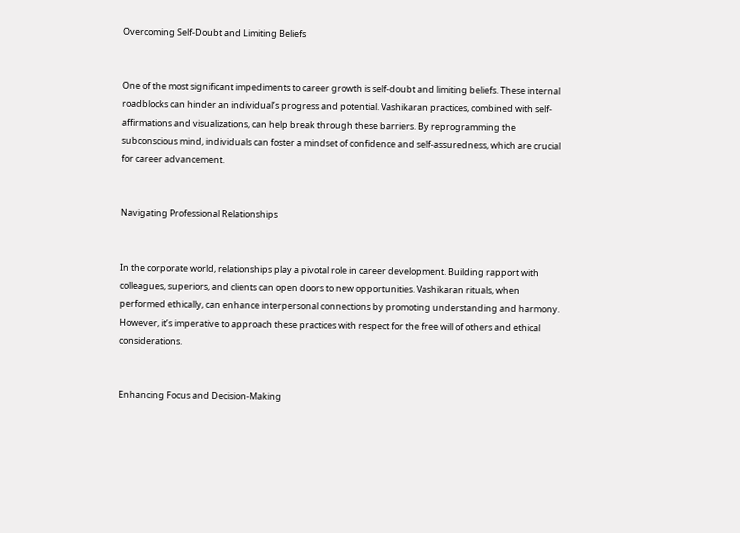Overcoming Self-Doubt and Limiting Beliefs


One of the most significant impediments to career growth is self-doubt and limiting beliefs. These internal roadblocks can hinder an individual’s progress and potential. Vashikaran practices, combined with self-affirmations and visualizations, can help break through these barriers. By reprogramming the subconscious mind, individuals can foster a mindset of confidence and self-assuredness, which are crucial for career advancement.


Navigating Professional Relationships


In the corporate world, relationships play a pivotal role in career development. Building rapport with colleagues, superiors, and clients can open doors to new opportunities. Vashikaran rituals, when performed ethically, can enhance interpersonal connections by promoting understanding and harmony. However, it’s imperative to approach these practices with respect for the free will of others and ethical considerations.


Enhancing Focus and Decision-Making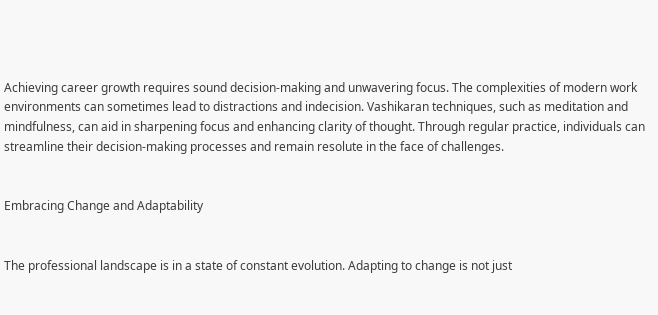Achieving career growth requires sound decision-making and unwavering focus. The complexities of modern work environments can sometimes lead to distractions and indecision. Vashikaran techniques, such as meditation and mindfulness, can aid in sharpening focus and enhancing clarity of thought. Through regular practice, individuals can streamline their decision-making processes and remain resolute in the face of challenges.


Embracing Change and Adaptability


The professional landscape is in a state of constant evolution. Adapting to change is not just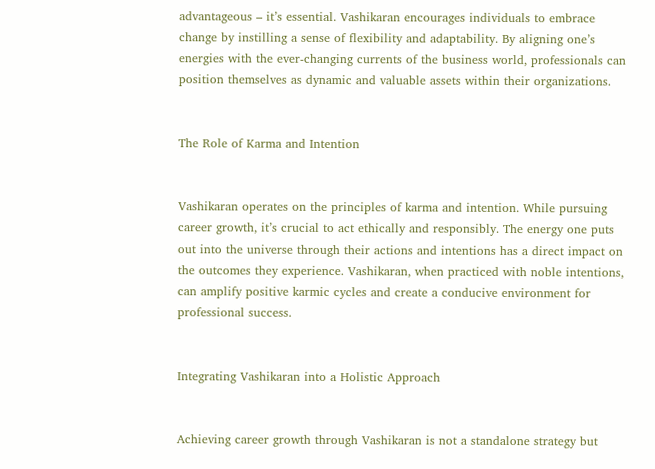advantageous – it’s essential. Vashikaran encourages individuals to embrace change by instilling a sense of flexibility and adaptability. By aligning one’s energies with the ever-changing currents of the business world, professionals can position themselves as dynamic and valuable assets within their organizations.


The Role of Karma and Intention


Vashikaran operates on the principles of karma and intention. While pursuing career growth, it’s crucial to act ethically and responsibly. The energy one puts out into the universe through their actions and intentions has a direct impact on the outcomes they experience. Vashikaran, when practiced with noble intentions, can amplify positive karmic cycles and create a conducive environment for professional success.


Integrating Vashikaran into a Holistic Approach


Achieving career growth through Vashikaran is not a standalone strategy but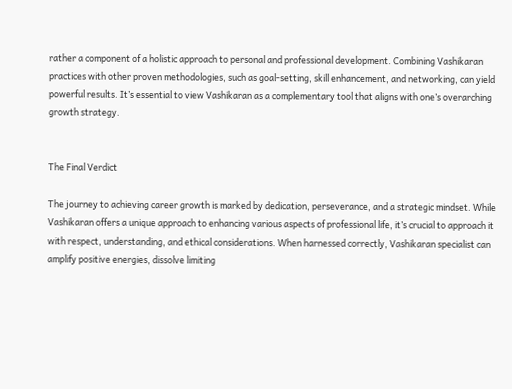rather a component of a holistic approach to personal and professional development. Combining Vashikaran practices with other proven methodologies, such as goal-setting, skill enhancement, and networking, can yield powerful results. It’s essential to view Vashikaran as a complementary tool that aligns with one’s overarching growth strategy.


The Final Verdict

The journey to achieving career growth is marked by dedication, perseverance, and a strategic mindset. While Vashikaran offers a unique approach to enhancing various aspects of professional life, it’s crucial to approach it with respect, understanding, and ethical considerations. When harnessed correctly, Vashikaran specialist can amplify positive energies, dissolve limiting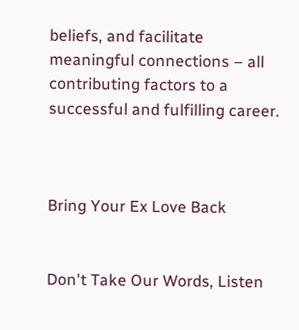beliefs, and facilitate meaningful connections – all contributing factors to a successful and fulfilling career.



Bring Your Ex Love Back


Don't Take Our Words, Listen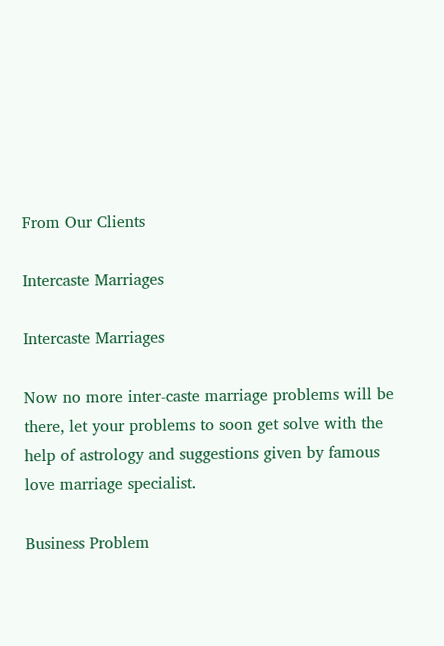From Our Clients

Intercaste Marriages

Intercaste Marriages

Now no more inter-caste marriage problems will be there, let your problems to soon get solve with the help of astrology and suggestions given by famous love marriage specialist.

Business Problem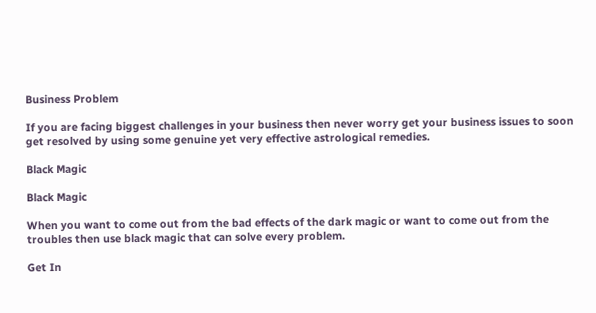Business Problem

If you are facing biggest challenges in your business then never worry get your business issues to soon get resolved by using some genuine yet very effective astrological remedies.

Black Magic

Black Magic

When you want to come out from the bad effects of the dark magic or want to come out from the troubles then use black magic that can solve every problem.

Get In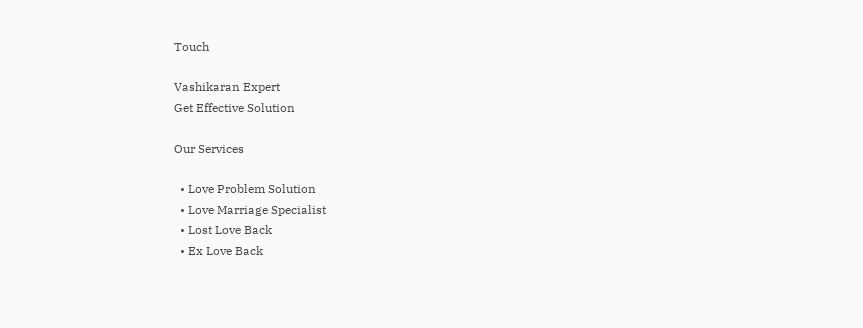Touch

Vashikaran Expert
Get Effective Solution

Our Services

  • Love Problem Solution
  • Love Marriage Specialist
  • Lost Love Back
  • Ex Love Back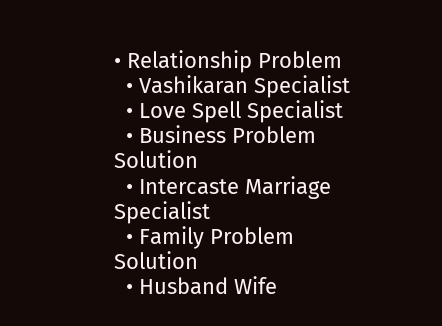• Relationship Problem
  • Vashikaran Specialist
  • Love Spell Specialist
  • Business Problem Solution
  • Intercaste Marriage Specialist
  • Family Problem Solution
  • Husband Wife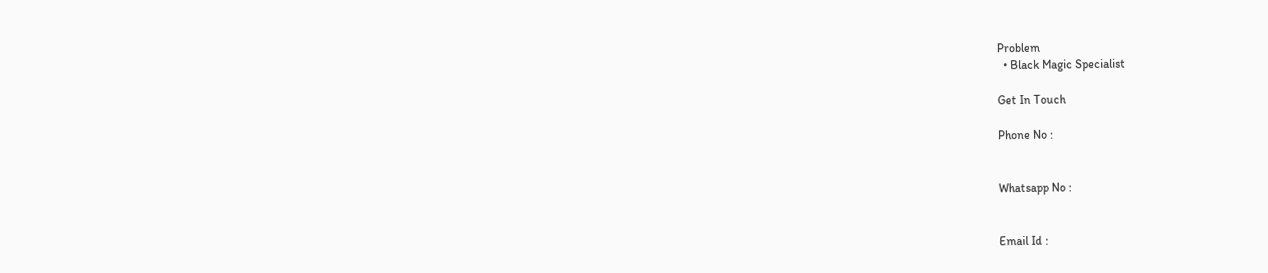Problem
  • Black Magic Specialist

Get In Touch

Phone No :


Whatsapp No :


Email Id :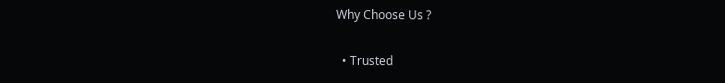Why Choose Us ?

  • Trusted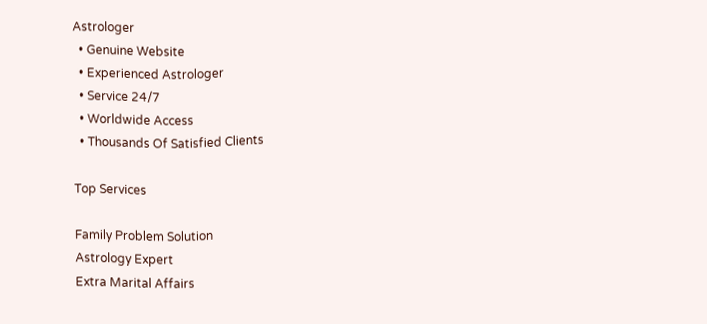Astrologer
  • Genuine Website
  • Experienced Astrologer
  • Service 24/7
  • Worldwide Access
  • Thousands Of Satisfied Clients

Top Services

Family Problem Solution
Astrology Expert
Extra Marital Affairs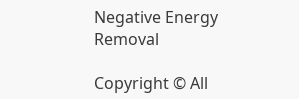Negative Energy Removal

Copyright © All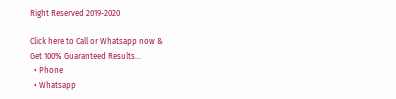Right Reserved 2019-2020

Click here to Call or Whatsapp now &
Get 100% Guaranteed Results...
  • Phone
  • Whatsapp